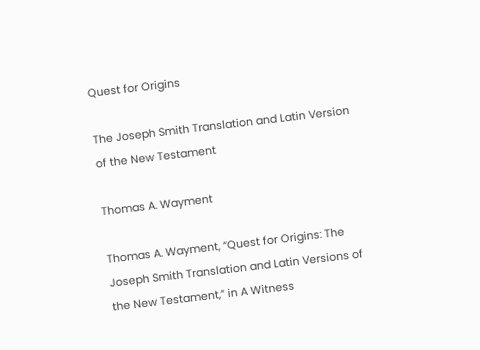Quest for Origins

The Joseph Smith Translation and Latin Version of the New Testament

Thomas A. Wayment

Thomas A. Wayment, “Quest for Origins: The Joseph Smith Translation and Latin Versions of the New Testament,” in A Witness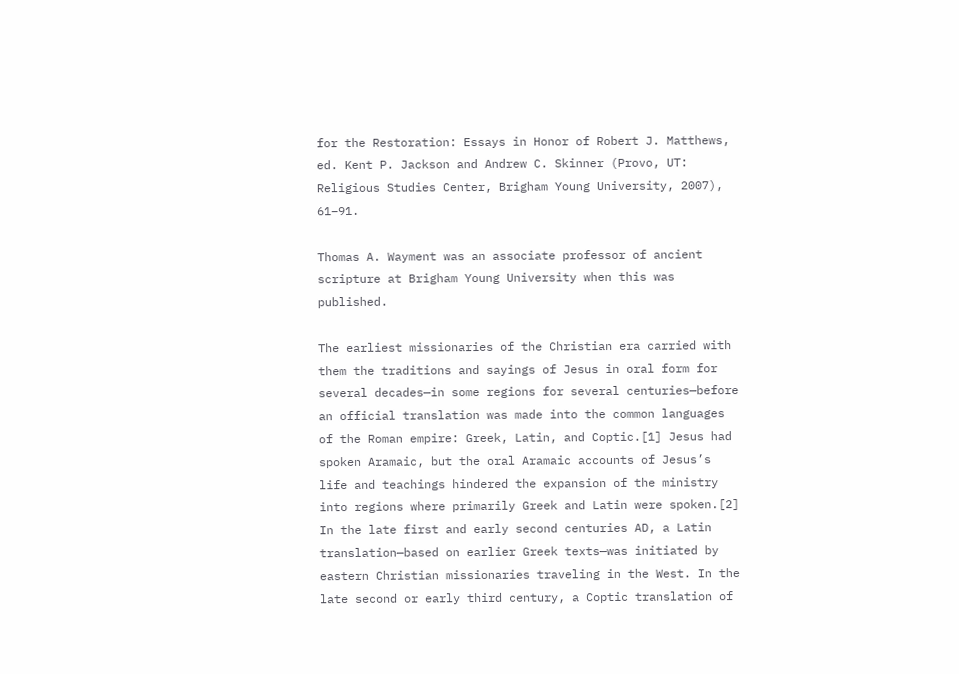for the Restoration: Essays in Honor of Robert J. Matthews, ed. Kent P. Jackson and Andrew C. Skinner (Provo, UT: Religious Studies Center, Brigham Young University, 2007), 61–91.

Thomas A. Wayment was an associate professor of ancient scripture at Brigham Young University when this was published.

The earliest missionaries of the Christian era carried with them the traditions and sayings of Jesus in oral form for several decades—in some regions for several centuries—before an official translation was made into the common languages of the Roman empire: Greek, Latin, and Coptic.[1] Jesus had spoken Aramaic, but the oral Aramaic accounts of Jesus’s life and teachings hindered the expansion of the ministry into regions where primarily Greek and Latin were spoken.[2] In the late first and early second centuries AD, a Latin translation—based on earlier Greek texts—was initiated by eastern Christian missionaries traveling in the West. In the late second or early third century, a Coptic translation of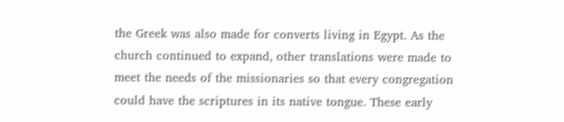the Greek was also made for converts living in Egypt. As the church continued to expand, other translations were made to meet the needs of the missionaries so that every congregation could have the scriptures in its native tongue. These early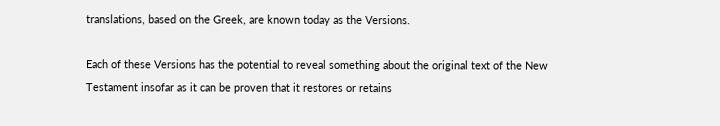translations, based on the Greek, are known today as the Versions.

Each of these Versions has the potential to reveal something about the original text of the New Testament insofar as it can be proven that it restores or retains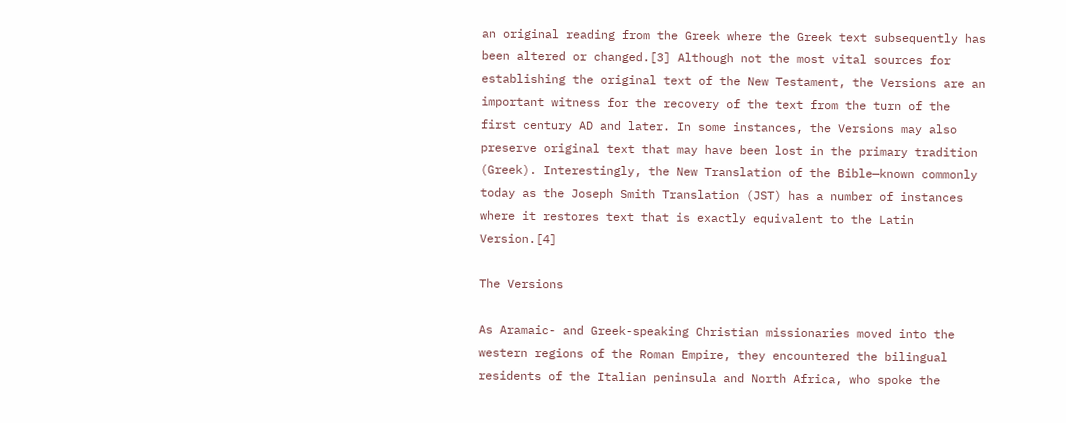an original reading from the Greek where the Greek text subsequently has been altered or changed.[3] Although not the most vital sources for establishing the original text of the New Testament, the Versions are an important witness for the recovery of the text from the turn of the first century AD and later. In some instances, the Versions may also preserve original text that may have been lost in the primary tradition (Greek). Interestingly, the New Translation of the Bible—known commonly today as the Joseph Smith Translation (JST) has a number of instances where it restores text that is exactly equivalent to the Latin Version.[4]

The Versions

As Aramaic- and Greek-speaking Christian missionaries moved into the western regions of the Roman Empire, they encountered the bilingual residents of the Italian peninsula and North Africa, who spoke the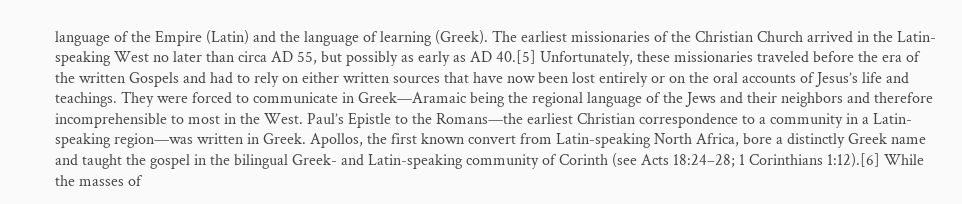language of the Empire (Latin) and the language of learning (Greek). The earliest missionaries of the Christian Church arrived in the Latin-speaking West no later than circa AD 55, but possibly as early as AD 40.[5] Unfortunately, these missionaries traveled before the era of the written Gospels and had to rely on either written sources that have now been lost entirely or on the oral accounts of Jesus’s life and teachings. They were forced to communicate in Greek—Aramaic being the regional language of the Jews and their neighbors and therefore incomprehensible to most in the West. Paul’s Epistle to the Romans—the earliest Christian correspondence to a community in a Latin-speaking region—was written in Greek. Apollos, the first known convert from Latin-speaking North Africa, bore a distinctly Greek name and taught the gospel in the bilingual Greek- and Latin-speaking community of Corinth (see Acts 18:24–28; 1 Corinthians 1:12).[6] While the masses of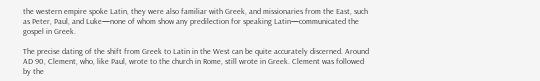the western empire spoke Latin, they were also familiar with Greek, and missionaries from the East, such as Peter, Paul, and Luke—none of whom show any predilection for speaking Latin—communicated the gospel in Greek.

The precise dating of the shift from Greek to Latin in the West can be quite accurately discerned. Around AD 90, Clement, who, like Paul, wrote to the church in Rome, still wrote in Greek. Clement was followed by the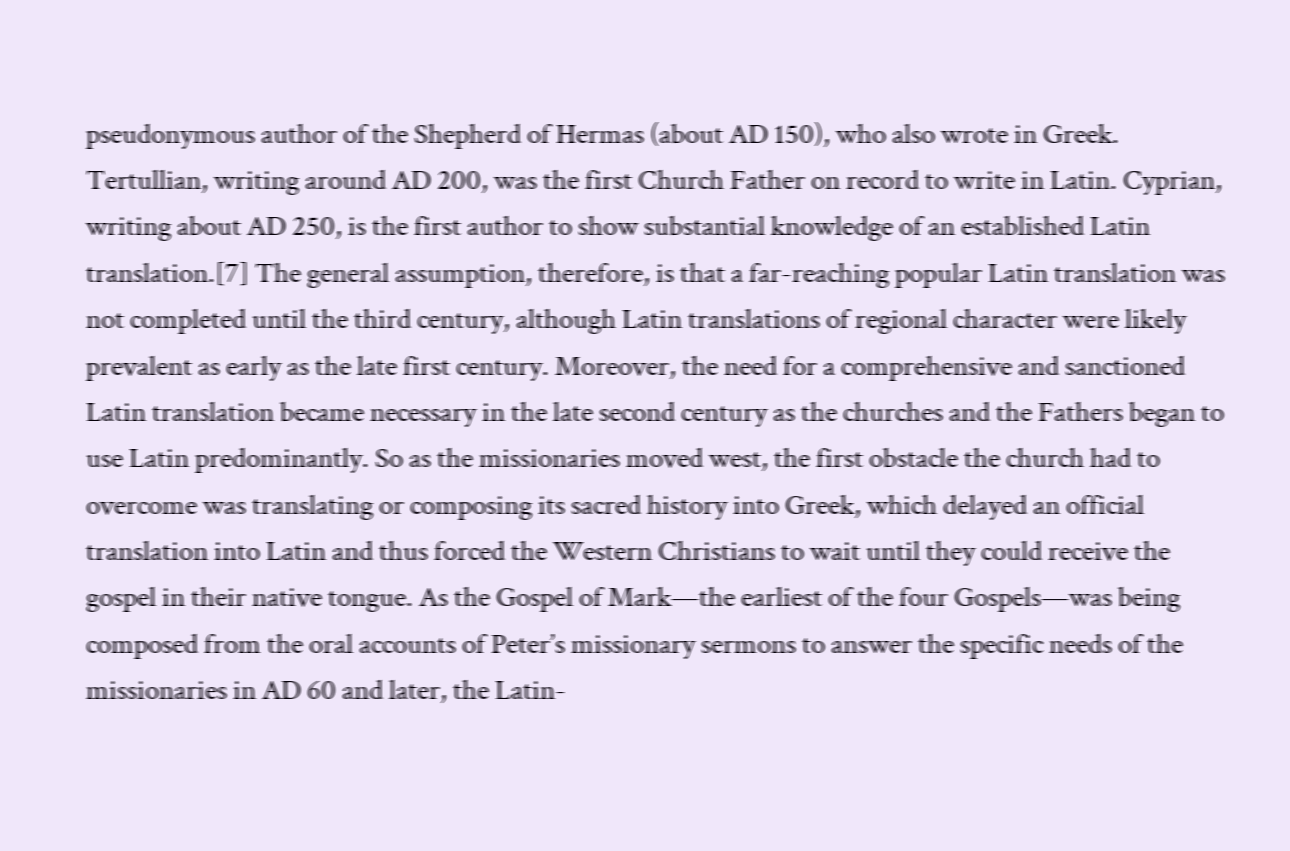pseudonymous author of the Shepherd of Hermas (about AD 150), who also wrote in Greek. Tertullian, writing around AD 200, was the first Church Father on record to write in Latin. Cyprian, writing about AD 250, is the first author to show substantial knowledge of an established Latin translation.[7] The general assumption, therefore, is that a far-reaching popular Latin translation was not completed until the third century, although Latin translations of regional character were likely prevalent as early as the late first century. Moreover, the need for a comprehensive and sanctioned Latin translation became necessary in the late second century as the churches and the Fathers began to use Latin predominantly. So as the missionaries moved west, the first obstacle the church had to overcome was translating or composing its sacred history into Greek, which delayed an official translation into Latin and thus forced the Western Christians to wait until they could receive the gospel in their native tongue. As the Gospel of Mark—the earliest of the four Gospels—was being composed from the oral accounts of Peter’s missionary sermons to answer the specific needs of the missionaries in AD 60 and later, the Latin-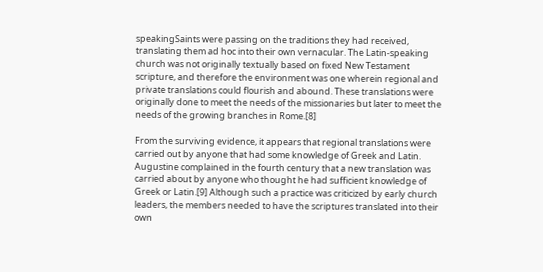speakingSaints were passing on the traditions they had received, translating them ad hoc into their own vernacular. The Latin-speaking church was not originally textually based on fixed New Testament scripture, and therefore the environment was one wherein regional and private translations could flourish and abound. These translations were originally done to meet the needs of the missionaries but later to meet the needs of the growing branches in Rome.[8]

From the surviving evidence, it appears that regional translations were carried out by anyone that had some knowledge of Greek and Latin. Augustine complained in the fourth century that a new translation was carried about by anyone who thought he had sufficient knowledge of Greek or Latin.[9] Although such a practice was criticized by early church leaders, the members needed to have the scriptures translated into their own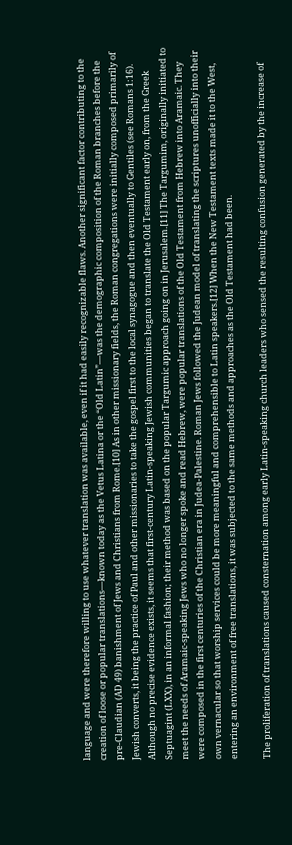language and were therefore willing to use whatever translation was available, even if it had easily recognizable flaws. Another significant factor contributing to the creation of loose or popular translations—known today as the Vetus Latina or the “Old Latin”—was the demographic composition of the Roman branches before the pre-Claudian (AD 49) banishment of Jews and Christians from Rome.[10] As in other missionary fields, the Roman congregations were initially composed primarily of Jewish converts, it being the practice of Paul and other missionaries to take the gospel first to the local synagogue and then eventually to Gentiles (see Romans 1:16). Although no precise evidence exists, it seems that first-century Latin-speaking Jewish communities began to translate the Old Testament early on, from the Greek Septuagint (LXX), in an informal fashion; their method was based on the popular Targumic approach going on in Jerusalem.[11] The Targumim, originally initiated to meet the needs of Aramaic-speaking Jews who no longer spoke and read Hebrew, were popular translations of the Old Testament from Hebrew into Aramaic. They were composed in the first centuries of the Christian era in Judea-Palestine. Roman Jews followed the Judean model of translating the scriptures unofficially into their own vernacular so that worship services could be more meaningful and comprehensible to Latin speakers.[12] When the New Testament texts made it to the West, entering an environment of free translations, it was subjected to the same methods and approaches as the Old Testament had been.

The proliferation of translations caused consternation among early Latin-speaking church leaders who sensed the resulting confusion generated by the increase of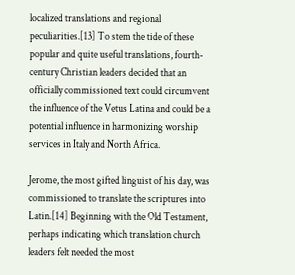localized translations and regional peculiarities.[13] To stem the tide of these popular and quite useful translations, fourth-century Christian leaders decided that an officially commissioned text could circumvent the influence of the Vetus Latina and could be a potential influence in harmonizing worship services in Italy and North Africa.

Jerome, the most gifted linguist of his day, was commissioned to translate the scriptures into Latin.[14] Beginning with the Old Testament, perhaps indicating which translation church leaders felt needed the most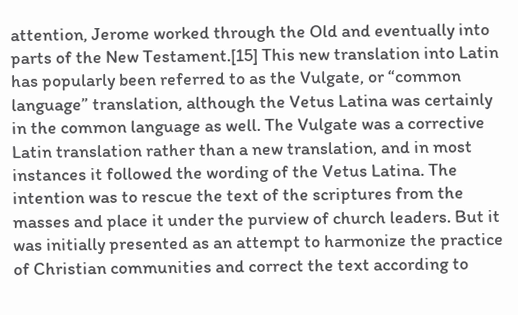attention, Jerome worked through the Old and eventually into parts of the New Testament.[15] This new translation into Latin has popularly been referred to as the Vulgate, or “common language” translation, although the Vetus Latina was certainly in the common language as well. The Vulgate was a corrective Latin translation rather than a new translation, and in most instances it followed the wording of the Vetus Latina. The intention was to rescue the text of the scriptures from the masses and place it under the purview of church leaders. But it was initially presented as an attempt to harmonize the practice of Christian communities and correct the text according to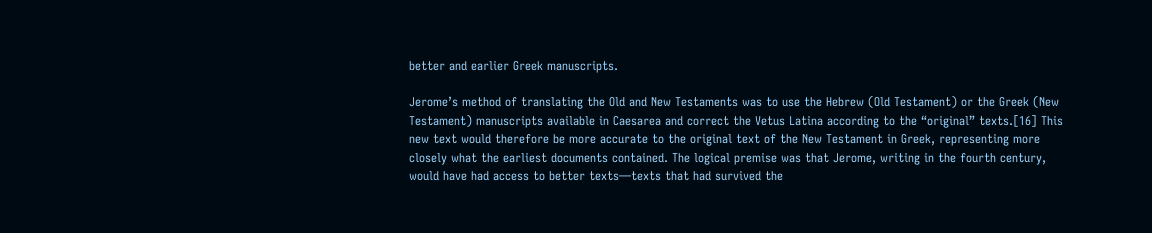better and earlier Greek manuscripts.

Jerome’s method of translating the Old and New Testaments was to use the Hebrew (Old Testament) or the Greek (New Testament) manuscripts available in Caesarea and correct the Vetus Latina according to the “original” texts.[16] This new text would therefore be more accurate to the original text of the New Testament in Greek, representing more closely what the earliest documents contained. The logical premise was that Jerome, writing in the fourth century, would have had access to better texts—texts that had survived the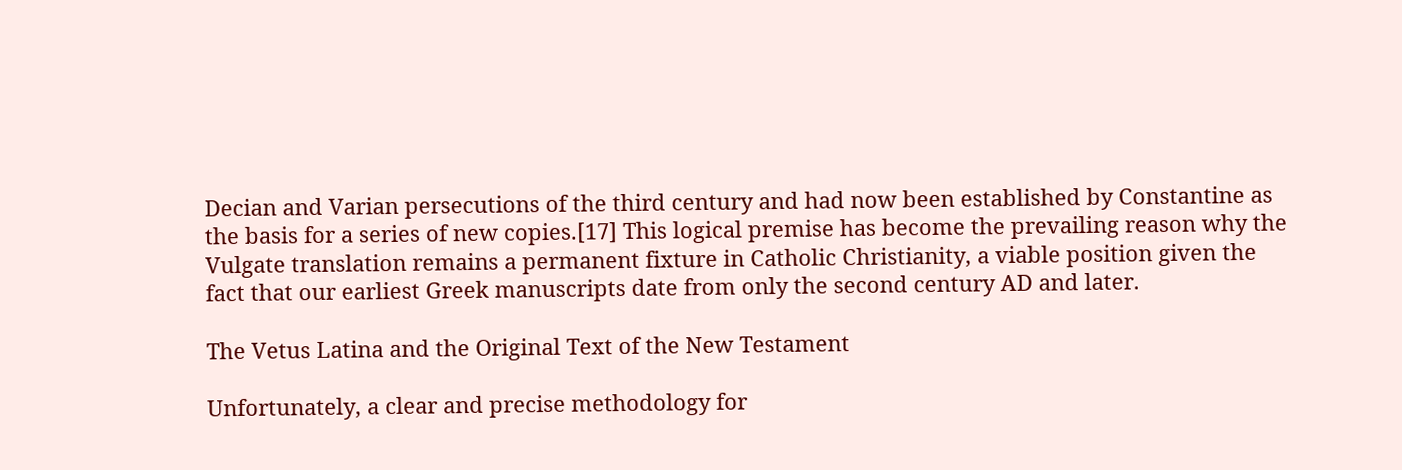Decian and Varian persecutions of the third century and had now been established by Constantine as the basis for a series of new copies.[17] This logical premise has become the prevailing reason why the Vulgate translation remains a permanent fixture in Catholic Christianity, a viable position given the fact that our earliest Greek manuscripts date from only the second century AD and later.

The Vetus Latina and the Original Text of the New Testament

Unfortunately, a clear and precise methodology for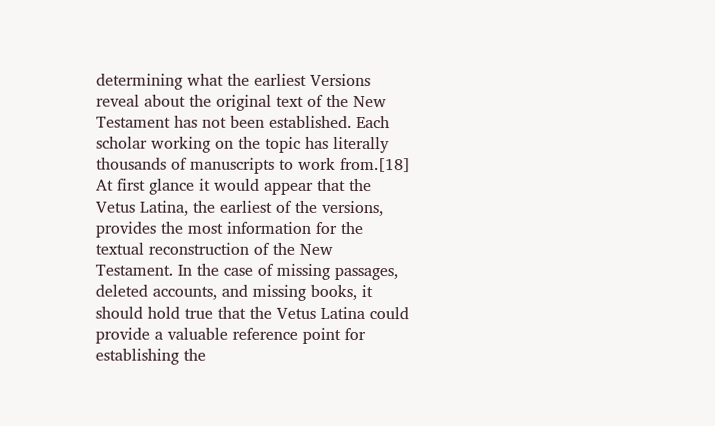determining what the earliest Versions reveal about the original text of the New Testament has not been established. Each scholar working on the topic has literally thousands of manuscripts to work from.[18] At first glance it would appear that the Vetus Latina, the earliest of the versions, provides the most information for the textual reconstruction of the New Testament. In the case of missing passages, deleted accounts, and missing books, it should hold true that the Vetus Latina could provide a valuable reference point for establishing the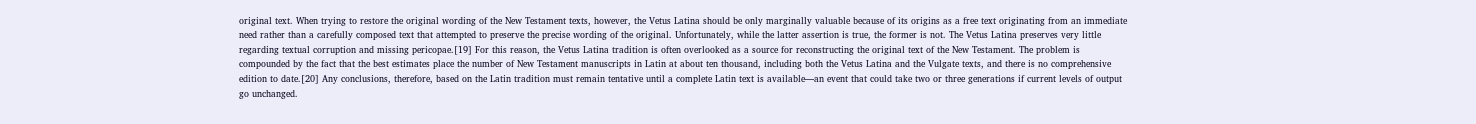original text. When trying to restore the original wording of the New Testament texts, however, the Vetus Latina should be only marginally valuable because of its origins as a free text originating from an immediate need rather than a carefully composed text that attempted to preserve the precise wording of the original. Unfortunately, while the latter assertion is true, the former is not. The Vetus Latina preserves very little regarding textual corruption and missing pericopae.[19] For this reason, the Vetus Latina tradition is often overlooked as a source for reconstructing the original text of the New Testament. The problem is compounded by the fact that the best estimates place the number of New Testament manuscripts in Latin at about ten thousand, including both the Vetus Latina and the Vulgate texts, and there is no comprehensive edition to date.[20] Any conclusions, therefore, based on the Latin tradition must remain tentative until a complete Latin text is available—an event that could take two or three generations if current levels of output go unchanged.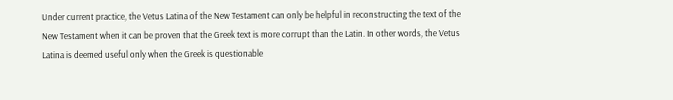Under current practice, the Vetus Latina of the New Testament can only be helpful in reconstructing the text of the New Testament when it can be proven that the Greek text is more corrupt than the Latin. In other words, the Vetus Latina is deemed useful only when the Greek is questionable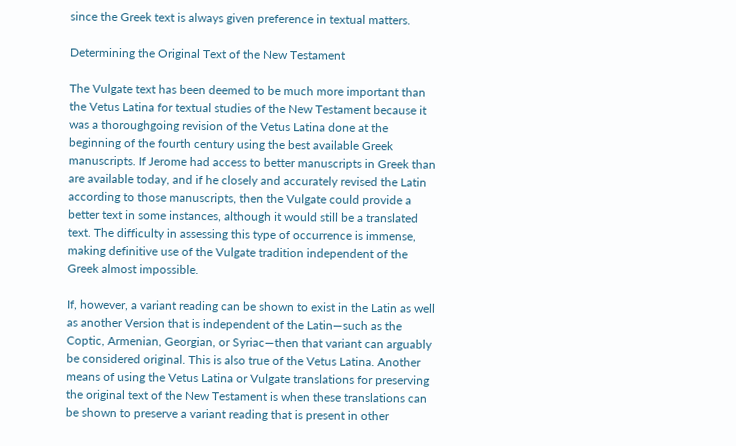since the Greek text is always given preference in textual matters.

Determining the Original Text of the New Testament

The Vulgate text has been deemed to be much more important than the Vetus Latina for textual studies of the New Testament because it was a thoroughgoing revision of the Vetus Latina done at the beginning of the fourth century using the best available Greek manuscripts. If Jerome had access to better manuscripts in Greek than are available today, and if he closely and accurately revised the Latin according to those manuscripts, then the Vulgate could provide a better text in some instances, although it would still be a translated text. The difficulty in assessing this type of occurrence is immense, making definitive use of the Vulgate tradition independent of the Greek almost impossible.

If, however, a variant reading can be shown to exist in the Latin as well as another Version that is independent of the Latin—such as the Coptic, Armenian, Georgian, or Syriac—then that variant can arguably be considered original. This is also true of the Vetus Latina. Another means of using the Vetus Latina or Vulgate translations for preserving the original text of the New Testament is when these translations can be shown to preserve a variant reading that is present in other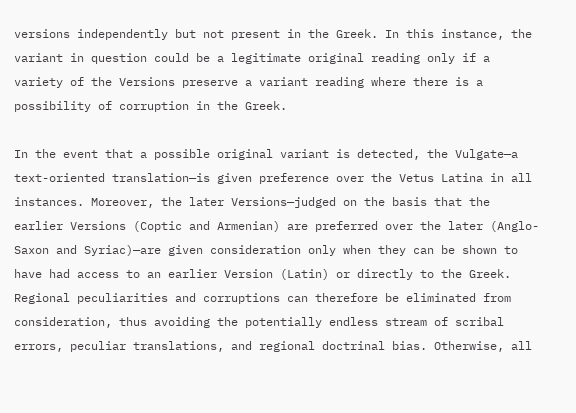versions independently but not present in the Greek. In this instance, the variant in question could be a legitimate original reading only if a variety of the Versions preserve a variant reading where there is a possibility of corruption in the Greek.

In the event that a possible original variant is detected, the Vulgate—a text-oriented translation—is given preference over the Vetus Latina in all instances. Moreover, the later Versions—judged on the basis that the earlier Versions (Coptic and Armenian) are preferred over the later (Anglo-Saxon and Syriac)—are given consideration only when they can be shown to have had access to an earlier Version (Latin) or directly to the Greek. Regional peculiarities and corruptions can therefore be eliminated from consideration, thus avoiding the potentially endless stream of scribal errors, peculiar translations, and regional doctrinal bias. Otherwise, all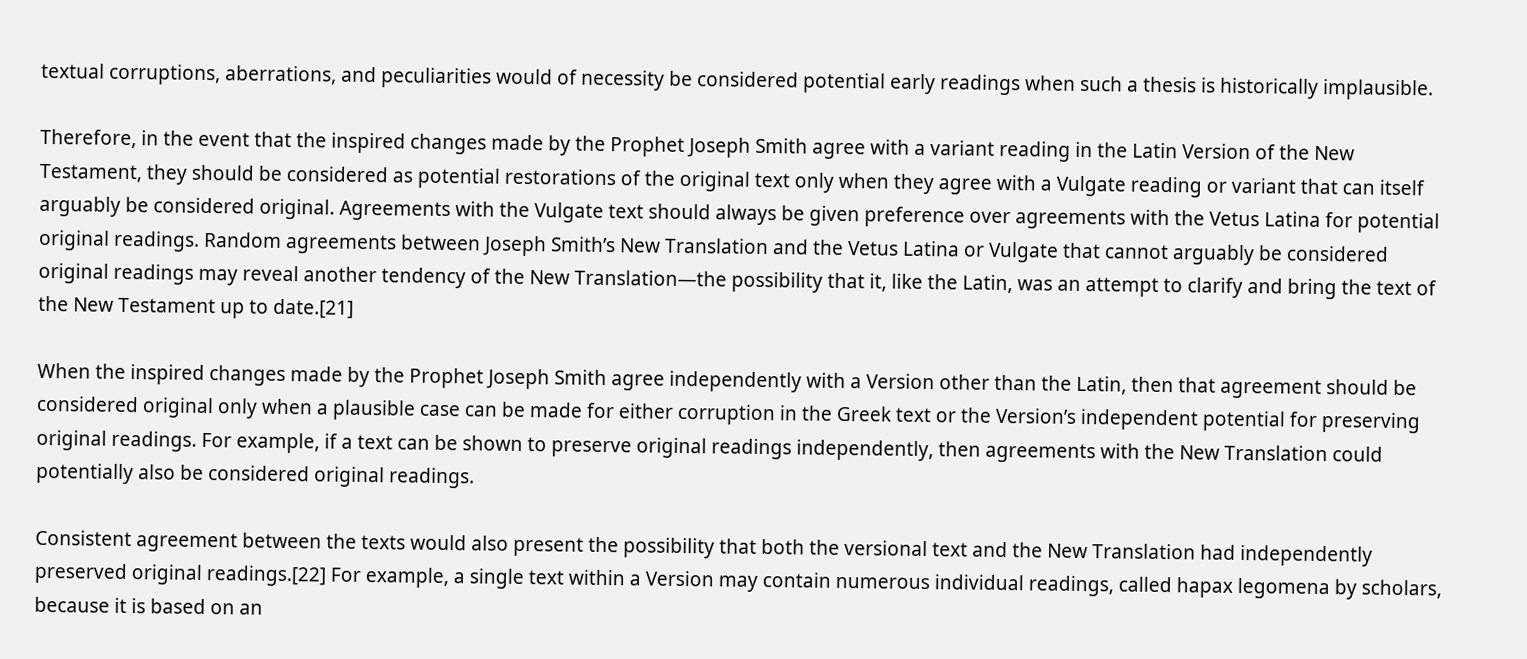textual corruptions, aberrations, and peculiarities would of necessity be considered potential early readings when such a thesis is historically implausible.

Therefore, in the event that the inspired changes made by the Prophet Joseph Smith agree with a variant reading in the Latin Version of the New Testament, they should be considered as potential restorations of the original text only when they agree with a Vulgate reading or variant that can itself arguably be considered original. Agreements with the Vulgate text should always be given preference over agreements with the Vetus Latina for potential original readings. Random agreements between Joseph Smith’s New Translation and the Vetus Latina or Vulgate that cannot arguably be considered original readings may reveal another tendency of the New Translation—the possibility that it, like the Latin, was an attempt to clarify and bring the text of the New Testament up to date.[21]

When the inspired changes made by the Prophet Joseph Smith agree independently with a Version other than the Latin, then that agreement should be considered original only when a plausible case can be made for either corruption in the Greek text or the Version’s independent potential for preserving original readings. For example, if a text can be shown to preserve original readings independently, then agreements with the New Translation could potentially also be considered original readings.

Consistent agreement between the texts would also present the possibility that both the versional text and the New Translation had independently preserved original readings.[22] For example, a single text within a Version may contain numerous individual readings, called hapax legomena by scholars, because it is based on an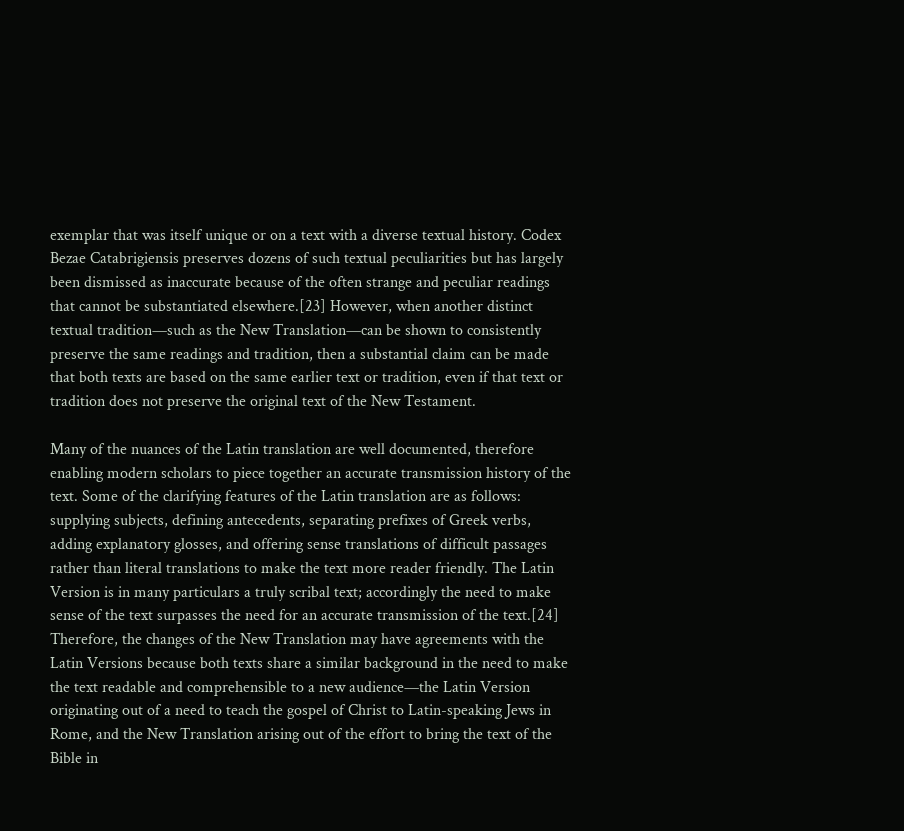exemplar that was itself unique or on a text with a diverse textual history. Codex Bezae Catabrigiensis preserves dozens of such textual peculiarities but has largely been dismissed as inaccurate because of the often strange and peculiar readings that cannot be substantiated elsewhere.[23] However, when another distinct textual tradition—such as the New Translation—can be shown to consistently preserve the same readings and tradition, then a substantial claim can be made that both texts are based on the same earlier text or tradition, even if that text or tradition does not preserve the original text of the New Testament.

Many of the nuances of the Latin translation are well documented, therefore enabling modern scholars to piece together an accurate transmission history of the text. Some of the clarifying features of the Latin translation are as follows: supplying subjects, defining antecedents, separating prefixes of Greek verbs, adding explanatory glosses, and offering sense translations of difficult passages rather than literal translations to make the text more reader friendly. The Latin Version is in many particulars a truly scribal text; accordingly the need to make sense of the text surpasses the need for an accurate transmission of the text.[24] Therefore, the changes of the New Translation may have agreements with the Latin Versions because both texts share a similar background in the need to make the text readable and comprehensible to a new audience—the Latin Version originating out of a need to teach the gospel of Christ to Latin-speaking Jews in Rome, and the New Translation arising out of the effort to bring the text of the Bible in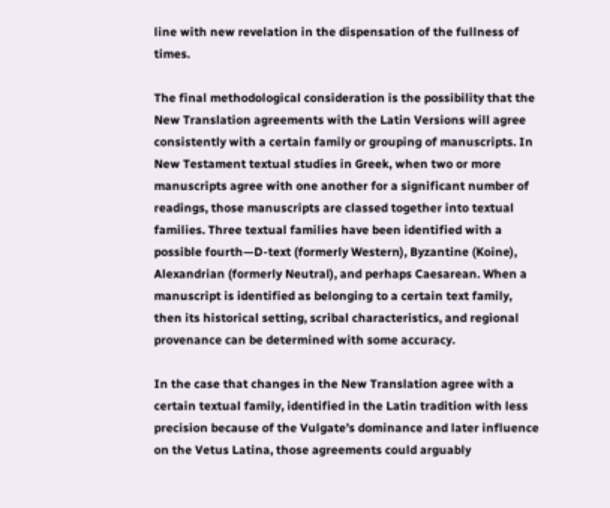line with new revelation in the dispensation of the fullness of times.

The final methodological consideration is the possibility that the New Translation agreements with the Latin Versions will agree consistently with a certain family or grouping of manuscripts. In New Testament textual studies in Greek, when two or more manuscripts agree with one another for a significant number of readings, those manuscripts are classed together into textual families. Three textual families have been identified with a possible fourth—D-text (formerly Western), Byzantine (Koine), Alexandrian (formerly Neutral), and perhaps Caesarean. When a manuscript is identified as belonging to a certain text family, then its historical setting, scribal characteristics, and regional provenance can be determined with some accuracy.

In the case that changes in the New Translation agree with a certain textual family, identified in the Latin tradition with less precision because of the Vulgate’s dominance and later influence on the Vetus Latina, those agreements could arguably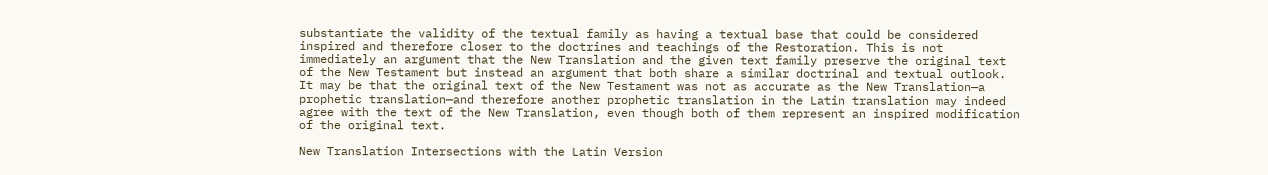substantiate the validity of the textual family as having a textual base that could be considered inspired and therefore closer to the doctrines and teachings of the Restoration. This is not immediately an argument that the New Translation and the given text family preserve the original text of the New Testament but instead an argument that both share a similar doctrinal and textual outlook. It may be that the original text of the New Testament was not as accurate as the New Translation—a prophetic translation—and therefore another prophetic translation in the Latin translation may indeed agree with the text of the New Translation, even though both of them represent an inspired modification of the original text.

New Translation Intersections with the Latin Version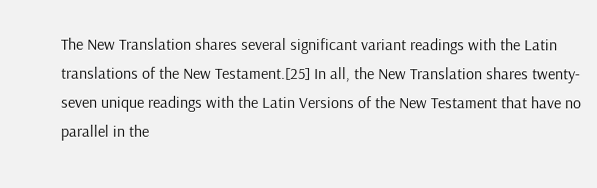The New Translation shares several significant variant readings with the Latin translations of the New Testament.[25] In all, the New Translation shares twenty-seven unique readings with the Latin Versions of the New Testament that have no parallel in the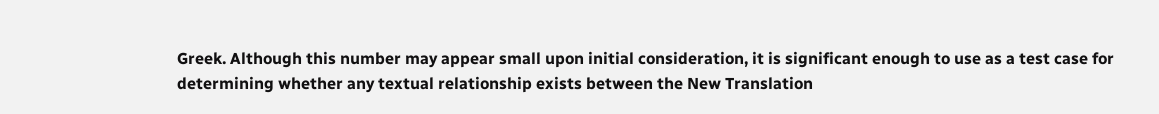Greek. Although this number may appear small upon initial consideration, it is significant enough to use as a test case for determining whether any textual relationship exists between the New Translation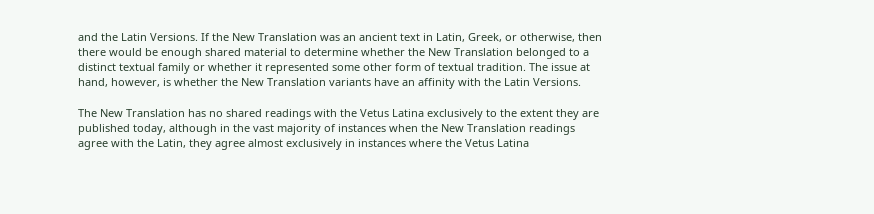and the Latin Versions. If the New Translation was an ancient text in Latin, Greek, or otherwise, then there would be enough shared material to determine whether the New Translation belonged to a distinct textual family or whether it represented some other form of textual tradition. The issue at hand, however, is whether the New Translation variants have an affinity with the Latin Versions.

The New Translation has no shared readings with the Vetus Latina exclusively to the extent they are published today, although in the vast majority of instances when the New Translation readings agree with the Latin, they agree almost exclusively in instances where the Vetus Latina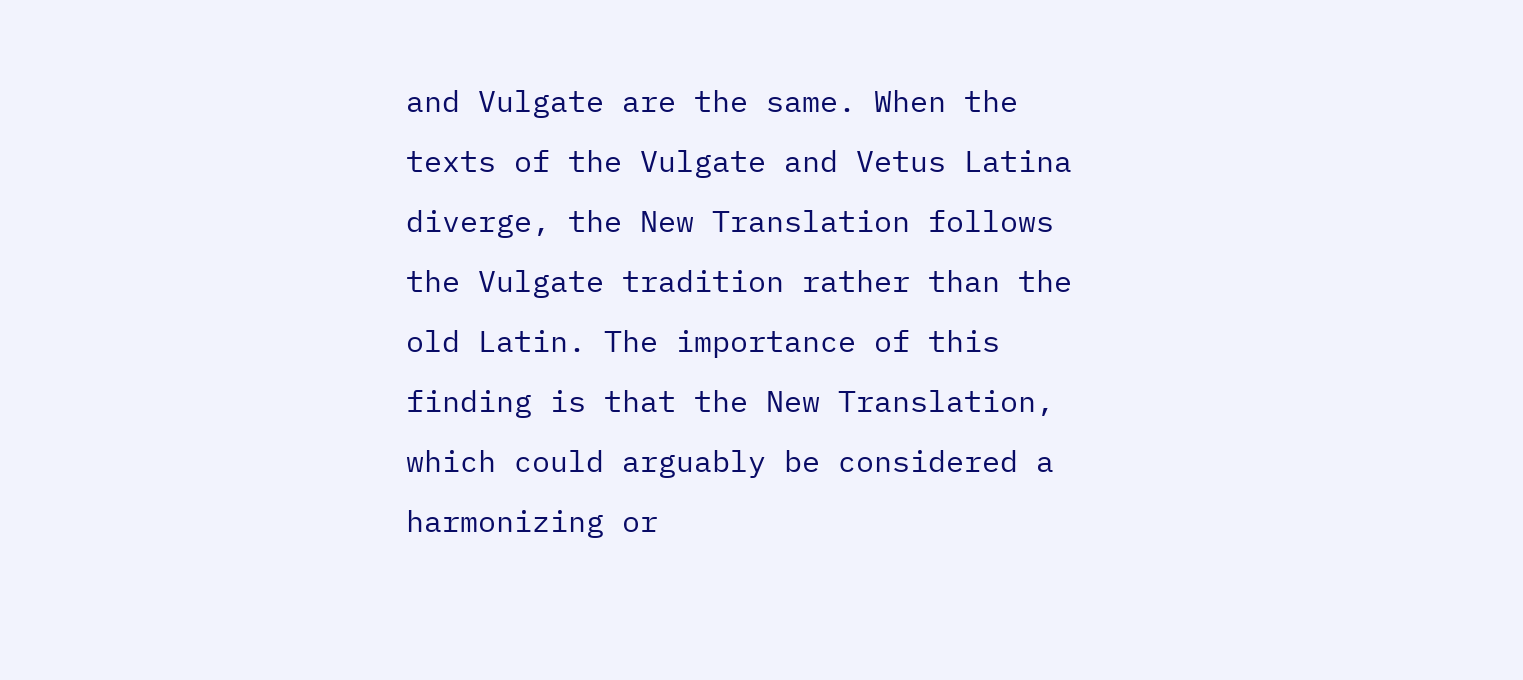and Vulgate are the same. When the texts of the Vulgate and Vetus Latina diverge, the New Translation follows the Vulgate tradition rather than the old Latin. The importance of this finding is that the New Translation, which could arguably be considered a harmonizing or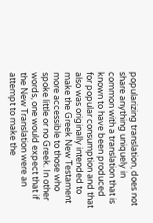popularizing translation, does not share anything uniquely in common with a translation that is known to have been produced for popular consumption and that also was originally intended to make the Greek New Testament more accessible to those who spoke little or no Greek. In other words, one would expect that if the New Translation were an attempt to make the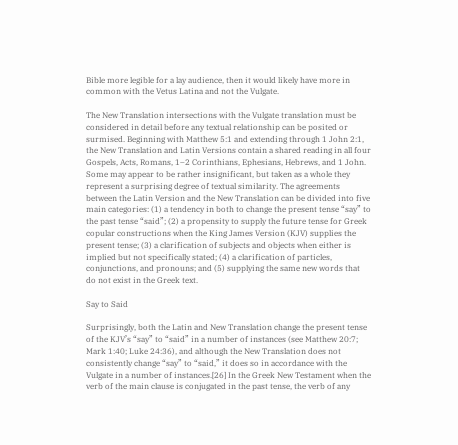Bible more legible for a lay audience, then it would likely have more in common with the Vetus Latina and not the Vulgate.

The New Translation intersections with the Vulgate translation must be considered in detail before any textual relationship can be posited or surmised. Beginning with Matthew 5:1 and extending through 1 John 2:1, the New Translation and Latin Versions contain a shared reading in all four Gospels, Acts, Romans, 1–2 Corinthians, Ephesians, Hebrews, and 1 John. Some may appear to be rather insignificant, but taken as a whole they represent a surprising degree of textual similarity. The agreements between the Latin Version and the New Translation can be divided into five main categories: (1) a tendency in both to change the present tense “say” to the past tense “said”; (2) a propensity to supply the future tense for Greek copular constructions when the King James Version (KJV) supplies the present tense; (3) a clarification of subjects and objects when either is implied but not specifically stated; (4) a clarification of particles, conjunctions, and pronouns; and (5) supplying the same new words that do not exist in the Greek text.

Say to Said

Surprisingly, both the Latin and New Translation change the present tense of the KJV’s “say” to “said” in a number of instances (see Matthew 20:7; Mark 1:40; Luke 24:36), and although the New Translation does not consistently change “say” to “said,” it does so in accordance with the Vulgate in a number of instances.[26] In the Greek New Testament when the verb of the main clause is conjugated in the past tense, the verb of any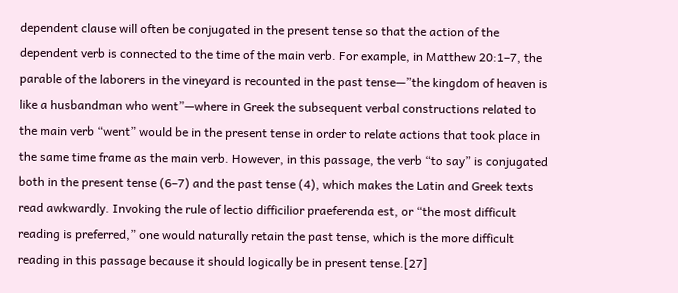dependent clause will often be conjugated in the present tense so that the action of the dependent verb is connected to the time of the main verb. For example, in Matthew 20:1–7, the parable of the laborers in the vineyard is recounted in the past tense—”the kingdom of heaven is like a husbandman who went”—where in Greek the subsequent verbal constructions related to the main verb “went” would be in the present tense in order to relate actions that took place in the same time frame as the main verb. However, in this passage, the verb “to say” is conjugated both in the present tense (6–7) and the past tense (4), which makes the Latin and Greek texts read awkwardly. Invoking the rule of lectio difficilior praeferenda est, or “the most difficult reading is preferred,” one would naturally retain the past tense, which is the more difficult reading in this passage because it should logically be in present tense.[27]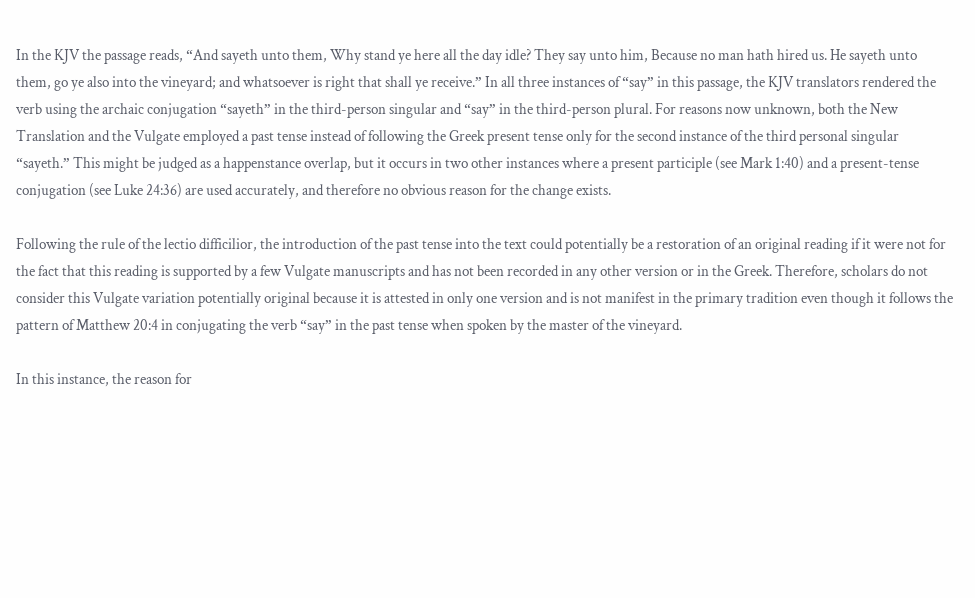In the KJV the passage reads, “And sayeth unto them, Why stand ye here all the day idle? They say unto him, Because no man hath hired us. He sayeth unto them, go ye also into the vineyard; and whatsoever is right that shall ye receive.” In all three instances of “say” in this passage, the KJV translators rendered the verb using the archaic conjugation “sayeth” in the third-person singular and “say” in the third-person plural. For reasons now unknown, both the New Translation and the Vulgate employed a past tense instead of following the Greek present tense only for the second instance of the third personal singular “sayeth.” This might be judged as a happenstance overlap, but it occurs in two other instances where a present participle (see Mark 1:40) and a present-tense conjugation (see Luke 24:36) are used accurately, and therefore no obvious reason for the change exists.

Following the rule of the lectio difficilior, the introduction of the past tense into the text could potentially be a restoration of an original reading if it were not for the fact that this reading is supported by a few Vulgate manuscripts and has not been recorded in any other version or in the Greek. Therefore, scholars do not consider this Vulgate variation potentially original because it is attested in only one version and is not manifest in the primary tradition even though it follows the pattern of Matthew 20:4 in conjugating the verb “say” in the past tense when spoken by the master of the vineyard.

In this instance, the reason for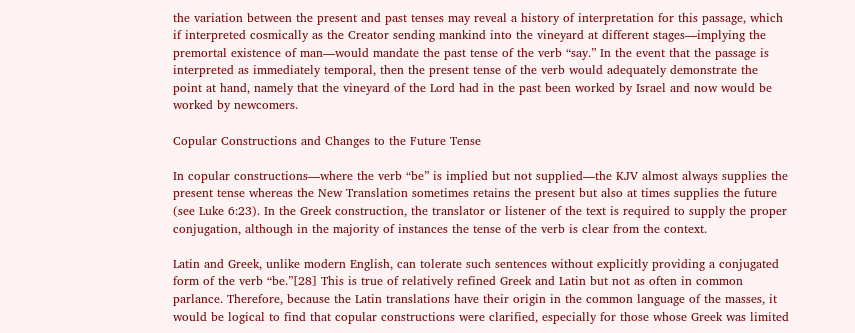the variation between the present and past tenses may reveal a history of interpretation for this passage, which if interpreted cosmically as the Creator sending mankind into the vineyard at different stages—implying the premortal existence of man—would mandate the past tense of the verb “say.” In the event that the passage is interpreted as immediately temporal, then the present tense of the verb would adequately demonstrate the point at hand, namely that the vineyard of the Lord had in the past been worked by Israel and now would be worked by newcomers.

Copular Constructions and Changes to the Future Tense

In copular constructions—where the verb “be” is implied but not supplied—the KJV almost always supplies the present tense whereas the New Translation sometimes retains the present but also at times supplies the future (see Luke 6:23). In the Greek construction, the translator or listener of the text is required to supply the proper conjugation, although in the majority of instances the tense of the verb is clear from the context.

Latin and Greek, unlike modern English, can tolerate such sentences without explicitly providing a conjugated form of the verb “be.”[28] This is true of relatively refined Greek and Latin but not as often in common parlance. Therefore, because the Latin translations have their origin in the common language of the masses, it would be logical to find that copular constructions were clarified, especially for those whose Greek was limited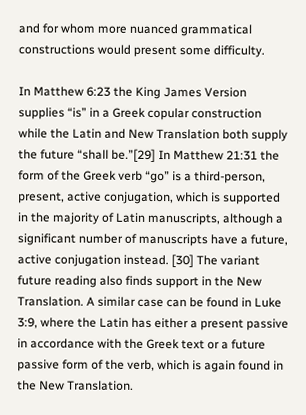and for whom more nuanced grammatical constructions would present some difficulty.

In Matthew 6:23 the King James Version supplies “is” in a Greek copular construction while the Latin and New Translation both supply the future “shall be.”[29] In Matthew 21:31 the form of the Greek verb “go” is a third-person, present, active conjugation, which is supported in the majority of Latin manuscripts, although a significant number of manuscripts have a future, active conjugation instead. [30] The variant future reading also finds support in the New Translation. A similar case can be found in Luke 3:9, where the Latin has either a present passive in accordance with the Greek text or a future passive form of the verb, which is again found in the New Translation.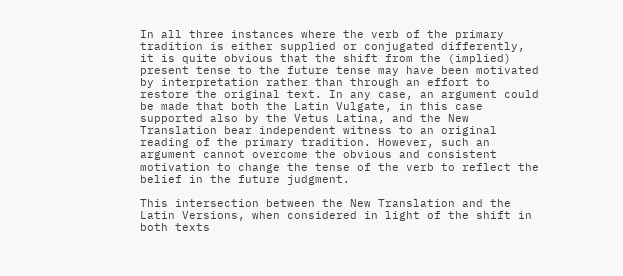In all three instances where the verb of the primary tradition is either supplied or conjugated differently, it is quite obvious that the shift from the (implied) present tense to the future tense may have been motivated by interpretation rather than through an effort to restore the original text. In any case, an argument could be made that both the Latin Vulgate, in this case supported also by the Vetus Latina, and the New Translation bear independent witness to an original reading of the primary tradition. However, such an argument cannot overcome the obvious and consistent motivation to change the tense of the verb to reflect the belief in the future judgment.

This intersection between the New Translation and the Latin Versions, when considered in light of the shift in both texts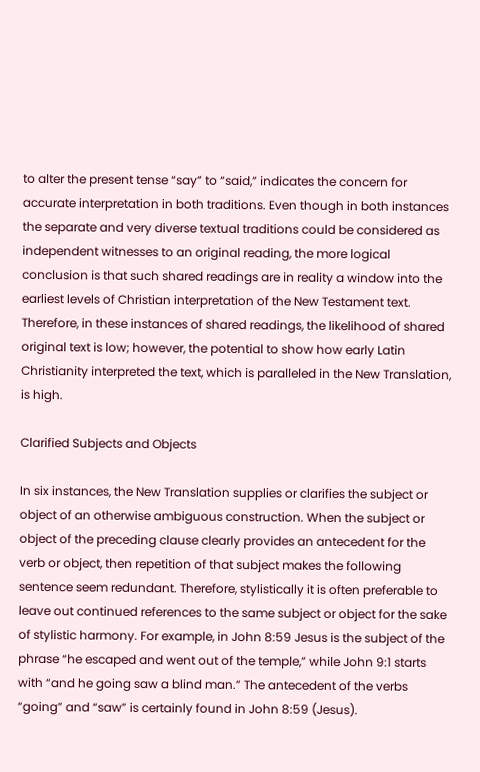to alter the present tense “say” to “said,” indicates the concern for accurate interpretation in both traditions. Even though in both instances the separate and very diverse textual traditions could be considered as independent witnesses to an original reading, the more logical conclusion is that such shared readings are in reality a window into the earliest levels of Christian interpretation of the New Testament text. Therefore, in these instances of shared readings, the likelihood of shared original text is low; however, the potential to show how early Latin Christianity interpreted the text, which is paralleled in the New Translation, is high.

Clarified Subjects and Objects

In six instances, the New Translation supplies or clarifies the subject or object of an otherwise ambiguous construction. When the subject or object of the preceding clause clearly provides an antecedent for the verb or object, then repetition of that subject makes the following sentence seem redundant. Therefore, stylistically it is often preferable to leave out continued references to the same subject or object for the sake of stylistic harmony. For example, in John 8:59 Jesus is the subject of the phrase “he escaped and went out of the temple,” while John 9:1 starts with “and he going saw a blind man.” The antecedent of the verbs “going” and “saw” is certainly found in John 8:59 (Jesus).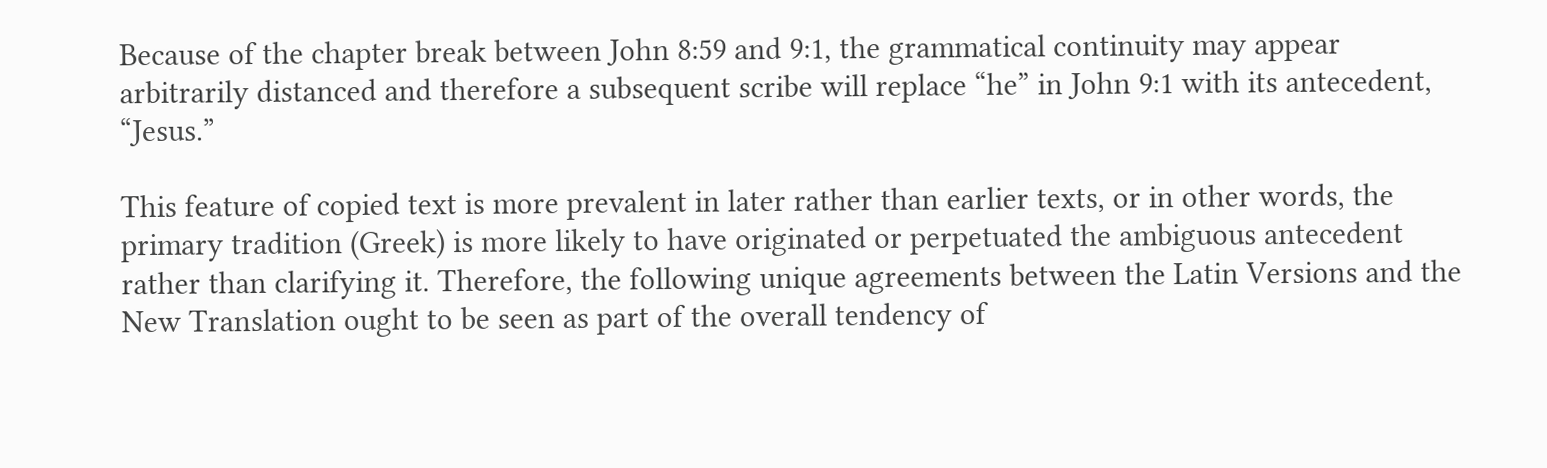Because of the chapter break between John 8:59 and 9:1, the grammatical continuity may appear arbitrarily distanced and therefore a subsequent scribe will replace “he” in John 9:1 with its antecedent, “Jesus.”

This feature of copied text is more prevalent in later rather than earlier texts, or in other words, the primary tradition (Greek) is more likely to have originated or perpetuated the ambiguous antecedent rather than clarifying it. Therefore, the following unique agreements between the Latin Versions and the New Translation ought to be seen as part of the overall tendency of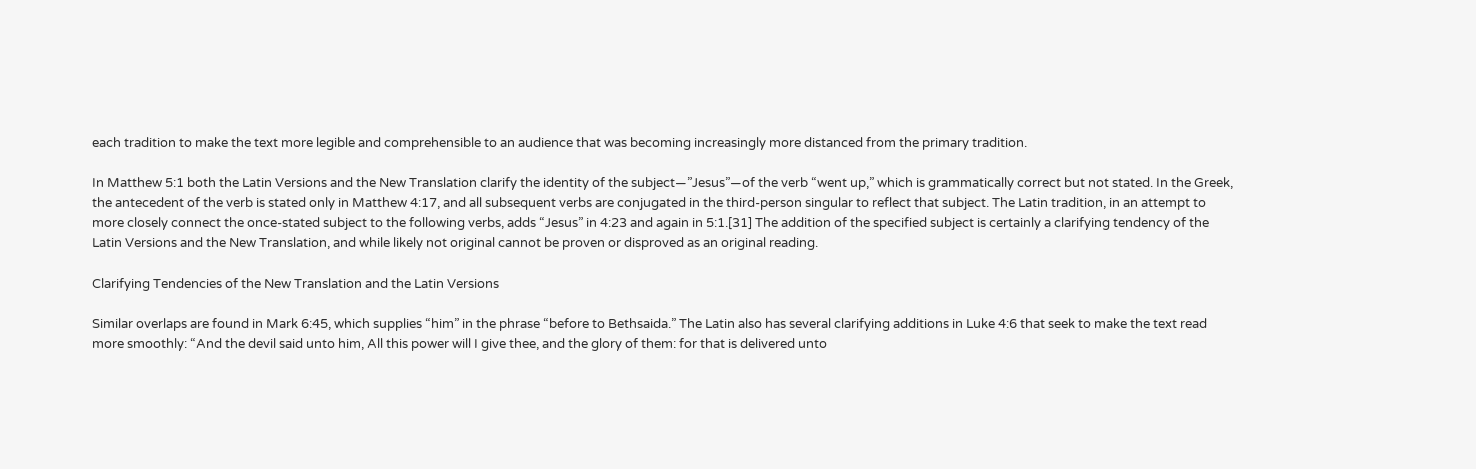each tradition to make the text more legible and comprehensible to an audience that was becoming increasingly more distanced from the primary tradition.

In Matthew 5:1 both the Latin Versions and the New Translation clarify the identity of the subject—”Jesus”—of the verb “went up,” which is grammatically correct but not stated. In the Greek, the antecedent of the verb is stated only in Matthew 4:17, and all subsequent verbs are conjugated in the third-person singular to reflect that subject. The Latin tradition, in an attempt to more closely connect the once-stated subject to the following verbs, adds “Jesus” in 4:23 and again in 5:1.[31] The addition of the specified subject is certainly a clarifying tendency of the Latin Versions and the New Translation, and while likely not original cannot be proven or disproved as an original reading.

Clarifying Tendencies of the New Translation and the Latin Versions

Similar overlaps are found in Mark 6:45, which supplies “him” in the phrase “before to Bethsaida.” The Latin also has several clarifying additions in Luke 4:6 that seek to make the text read more smoothly: “And the devil said unto him, All this power will I give thee, and the glory of them: for that is delivered unto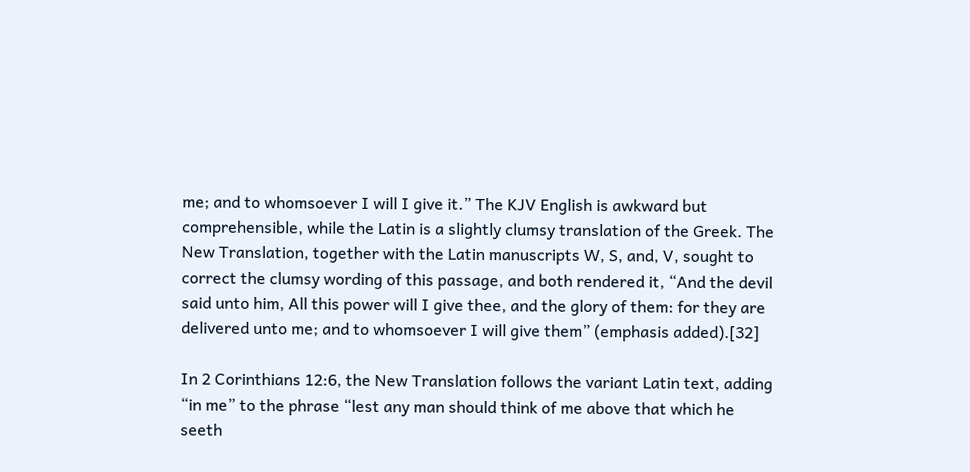me; and to whomsoever I will I give it.” The KJV English is awkward but comprehensible, while the Latin is a slightly clumsy translation of the Greek. The New Translation, together with the Latin manuscripts W, S, and, V, sought to correct the clumsy wording of this passage, and both rendered it, “And the devil said unto him, All this power will I give thee, and the glory of them: for they are delivered unto me; and to whomsoever I will give them” (emphasis added).[32]

In 2 Corinthians 12:6, the New Translation follows the variant Latin text, adding “in me” to the phrase “lest any man should think of me above that which he seeth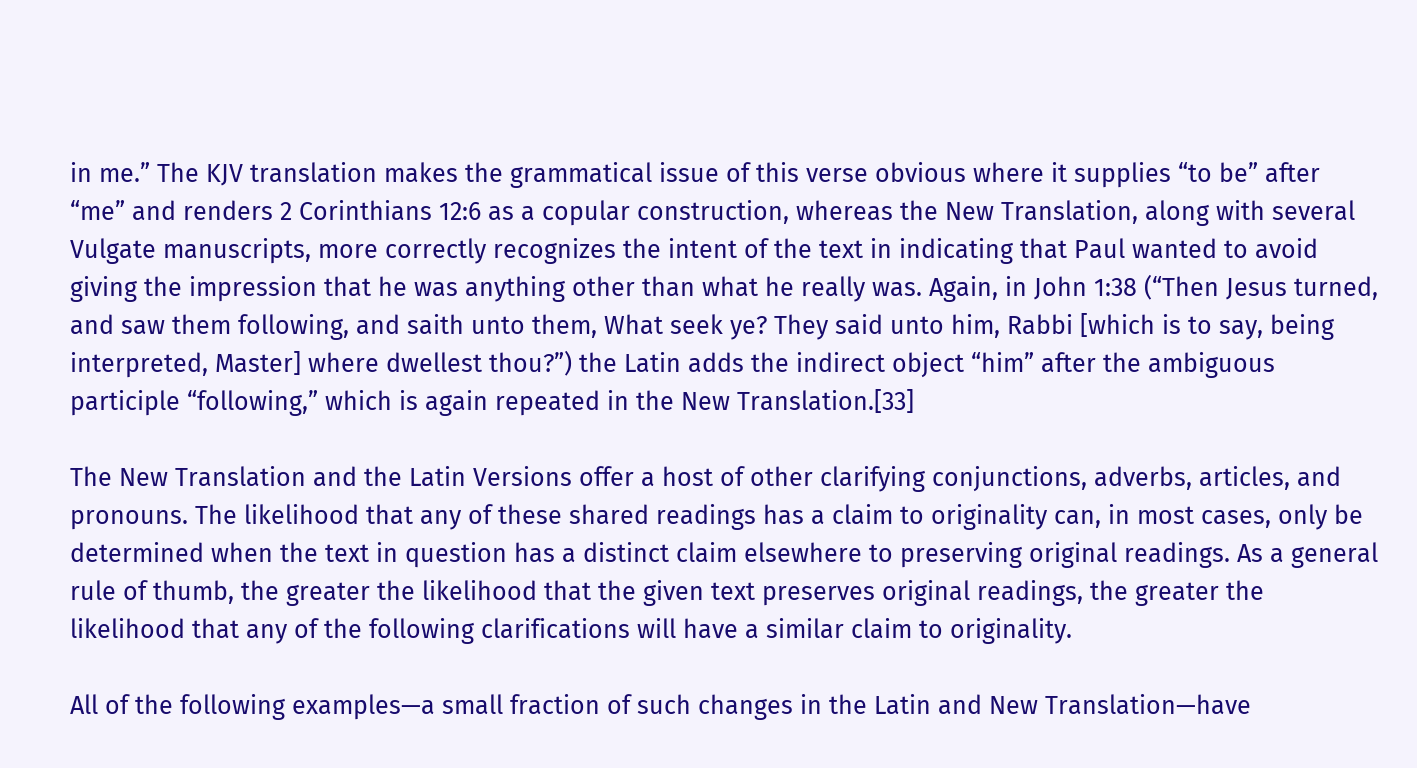in me.” The KJV translation makes the grammatical issue of this verse obvious where it supplies “to be” after “me” and renders 2 Corinthians 12:6 as a copular construction, whereas the New Translation, along with several Vulgate manuscripts, more correctly recognizes the intent of the text in indicating that Paul wanted to avoid giving the impression that he was anything other than what he really was. Again, in John 1:38 (“Then Jesus turned, and saw them following, and saith unto them, What seek ye? They said unto him, Rabbi [which is to say, being interpreted, Master] where dwellest thou?”) the Latin adds the indirect object “him” after the ambiguous participle “following,” which is again repeated in the New Translation.[33]

The New Translation and the Latin Versions offer a host of other clarifying conjunctions, adverbs, articles, and pronouns. The likelihood that any of these shared readings has a claim to originality can, in most cases, only be determined when the text in question has a distinct claim elsewhere to preserving original readings. As a general rule of thumb, the greater the likelihood that the given text preserves original readings, the greater the likelihood that any of the following clarifications will have a similar claim to originality.

All of the following examples—a small fraction of such changes in the Latin and New Translation—have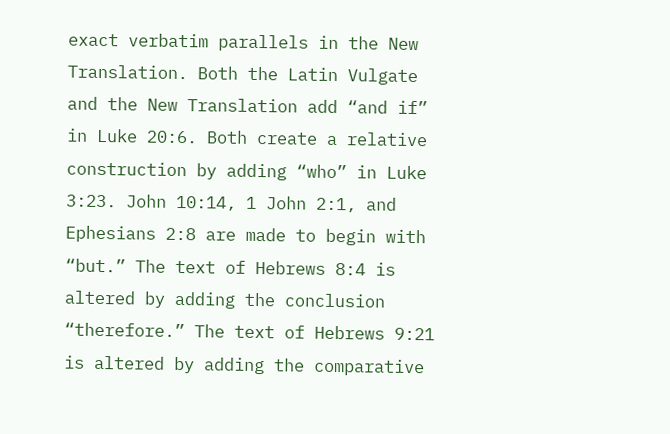exact verbatim parallels in the New Translation. Both the Latin Vulgate and the New Translation add “and if” in Luke 20:6. Both create a relative construction by adding “who” in Luke 3:23. John 10:14, 1 John 2:1, and Ephesians 2:8 are made to begin with “but.” The text of Hebrews 8:4 is altered by adding the conclusion “therefore.” The text of Hebrews 9:21 is altered by adding the comparative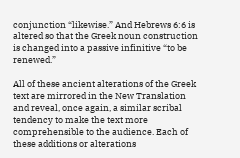conjunction “likewise.” And Hebrews 6:6 is altered so that the Greek noun construction is changed into a passive infinitive “to be renewed.”

All of these ancient alterations of the Greek text are mirrored in the New Translation and reveal, once again, a similar scribal tendency to make the text more comprehensible to the audience. Each of these additions or alterations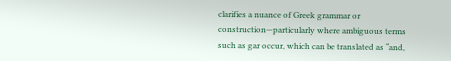clarifies a nuance of Greek grammar or construction—particularly where ambiguous terms such as gar occur, which can be translated as “and,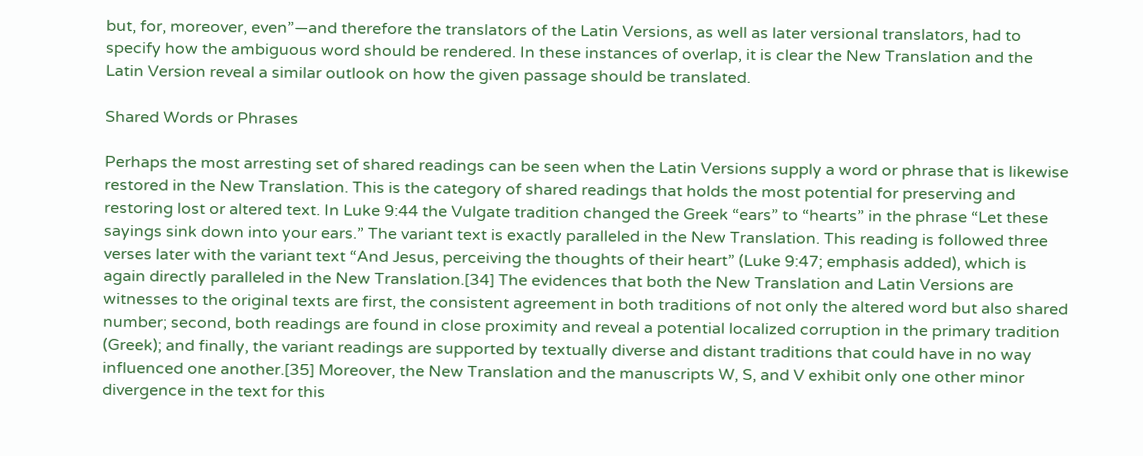but, for, moreover, even”—and therefore the translators of the Latin Versions, as well as later versional translators, had to specify how the ambiguous word should be rendered. In these instances of overlap, it is clear the New Translation and the Latin Version reveal a similar outlook on how the given passage should be translated.

Shared Words or Phrases

Perhaps the most arresting set of shared readings can be seen when the Latin Versions supply a word or phrase that is likewise restored in the New Translation. This is the category of shared readings that holds the most potential for preserving and restoring lost or altered text. In Luke 9:44 the Vulgate tradition changed the Greek “ears” to “hearts” in the phrase “Let these sayings sink down into your ears.” The variant text is exactly paralleled in the New Translation. This reading is followed three verses later with the variant text “And Jesus, perceiving the thoughts of their heart” (Luke 9:47; emphasis added), which is again directly paralleled in the New Translation.[34] The evidences that both the New Translation and Latin Versions are witnesses to the original texts are first, the consistent agreement in both traditions of not only the altered word but also shared number; second, both readings are found in close proximity and reveal a potential localized corruption in the primary tradition (Greek); and finally, the variant readings are supported by textually diverse and distant traditions that could have in no way influenced one another.[35] Moreover, the New Translation and the manuscripts W, S, and V exhibit only one other minor divergence in the text for this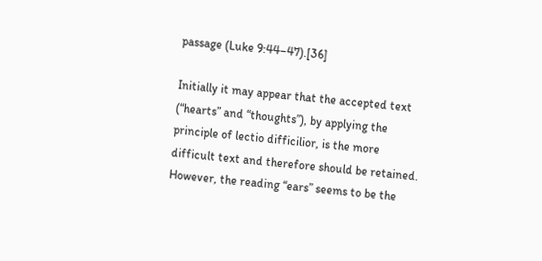passage (Luke 9:44–47).[36]

Initially it may appear that the accepted text (“hearts” and “thoughts”), by applying the principle of lectio difficilior, is the more difficult text and therefore should be retained. However, the reading “ears” seems to be the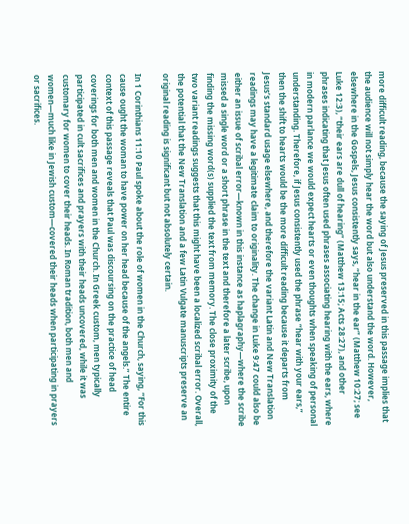more difficult reading, because the saying of Jesus preserved in this passage implies that the audience will not simply hear the word but also understand the word. However, elsewhere in the Gospels, Jesus consistently says, “hear in the ear” (Matthew 10:27; see Luke 12:3), “their ears are dull of hearing” (Matthew 13:15; Acts 28:27), and other phrases indicating that Jesus often used phrases associating hearing with the ears, where in modern parlance we would expect hearts or even thoughts when speaking of personal understanding. Therefore, if Jesus consistently used the phrase “hear with your ears,” then the shift to hearts would be the more difficult reading because it departs from Jesus’s standard usage elsewhere, and therefore the variant Latin and New Translation readings may have a legitimate claim to originality. The change in Luke 9:47 could also be either an issue of scribal error—known in this instance as haplagraphy—where the scribe missed a single word or a short phrase in the text and therefore a later scribe, upon finding the missing word(s) supplied the text from memory. The close proximity of the two variant readings suggests that this might have been a localized scribal error. Overall, the potential that the New Translation and a few Latin Vulgate manuscripts preserve an original reading is significant but not absolutely certain.

In 1 Corinthians 11:10 Paul spoke about the role of women in the Church, saying, “For this cause ought the woman to have power on her head because of the angels.” The entire context of this passage reveals that Paul was discoursing on the practice of head coverings for both men and women in the Church. In Greek custom, men typically participated in cult sacrifices and prayers with their heads uncovered, while it was customary for women to cover their heads. In Roman tradition, both men and women—much like in Jewish custom—covered their heads when participating in prayers or sacrifices.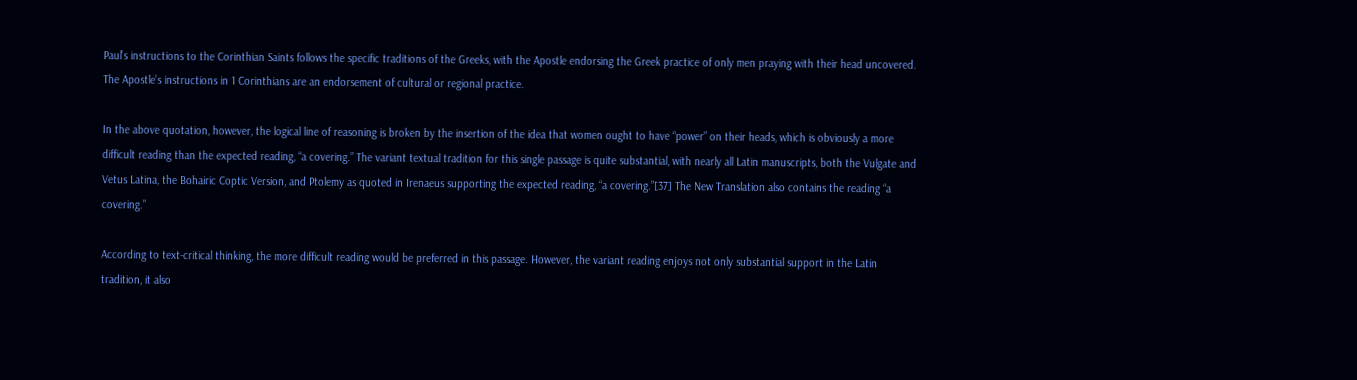Paul’s instructions to the Corinthian Saints follows the specific traditions of the Greeks, with the Apostle endorsing the Greek practice of only men praying with their head uncovered. The Apostle’s instructions in 1 Corinthians are an endorsement of cultural or regional practice.

In the above quotation, however, the logical line of reasoning is broken by the insertion of the idea that women ought to have “power” on their heads, which is obviously a more difficult reading than the expected reading, “a covering.” The variant textual tradition for this single passage is quite substantial, with nearly all Latin manuscripts, both the Vulgate and Vetus Latina, the Bohairic Coptic Version, and Ptolemy as quoted in Irenaeus supporting the expected reading, “a covering.”[37] The New Translation also contains the reading “a covering.”

According to text-critical thinking, the more difficult reading would be preferred in this passage. However, the variant reading enjoys not only substantial support in the Latin tradition, it also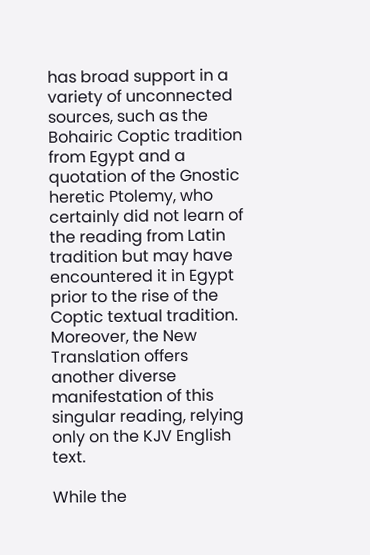has broad support in a variety of unconnected sources, such as the Bohairic Coptic tradition from Egypt and a quotation of the Gnostic heretic Ptolemy, who certainly did not learn of the reading from Latin tradition but may have encountered it in Egypt prior to the rise of the Coptic textual tradition. Moreover, the New Translation offers another diverse manifestation of this singular reading, relying only on the KJV English text.

While the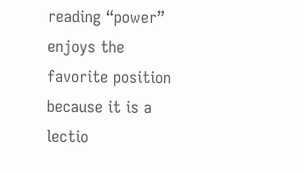reading “power” enjoys the favorite position because it is a lectio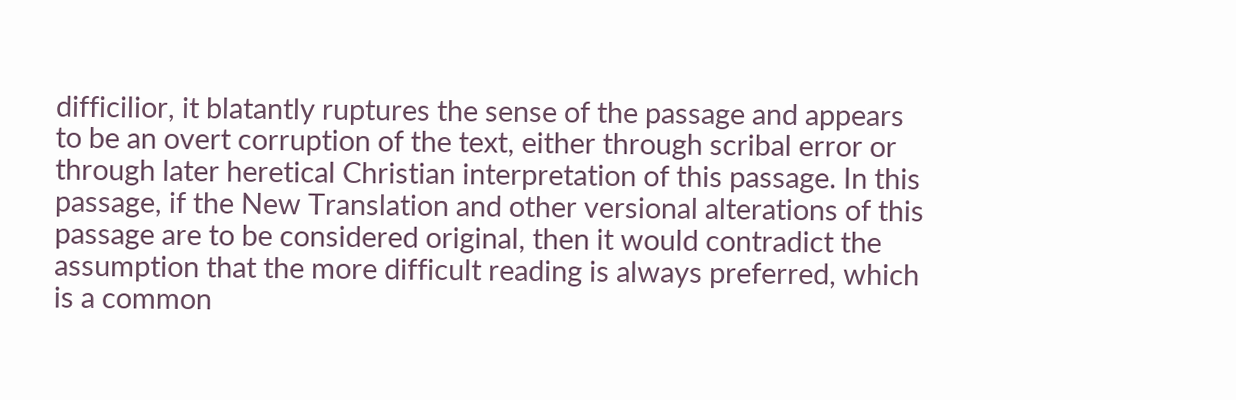difficilior, it blatantly ruptures the sense of the passage and appears to be an overt corruption of the text, either through scribal error or through later heretical Christian interpretation of this passage. In this passage, if the New Translation and other versional alterations of this passage are to be considered original, then it would contradict the assumption that the more difficult reading is always preferred, which is a common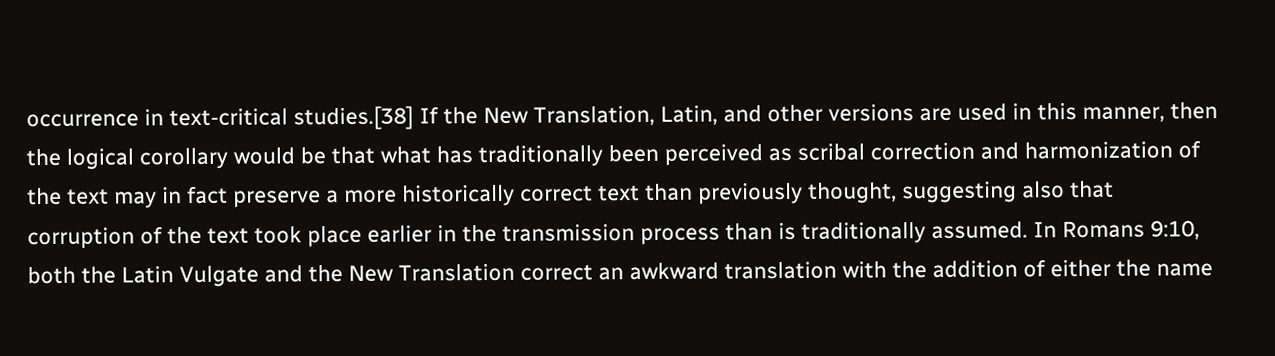occurrence in text-critical studies.[38] If the New Translation, Latin, and other versions are used in this manner, then the logical corollary would be that what has traditionally been perceived as scribal correction and harmonization of the text may in fact preserve a more historically correct text than previously thought, suggesting also that corruption of the text took place earlier in the transmission process than is traditionally assumed. In Romans 9:10, both the Latin Vulgate and the New Translation correct an awkward translation with the addition of either the name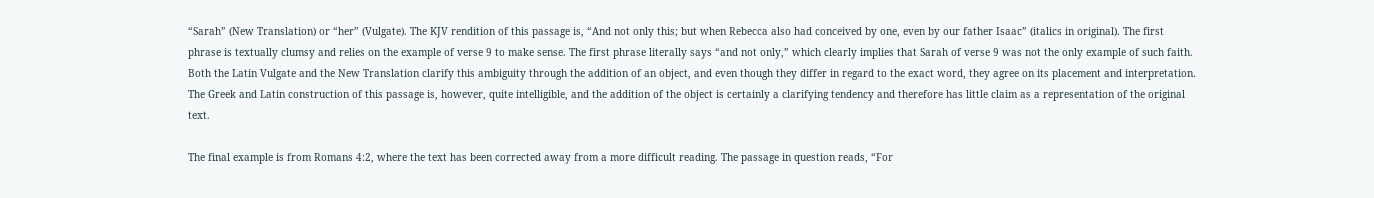“Sarah” (New Translation) or “her” (Vulgate). The KJV rendition of this passage is, “And not only this; but when Rebecca also had conceived by one, even by our father Isaac” (italics in original). The first phrase is textually clumsy and relies on the example of verse 9 to make sense. The first phrase literally says “and not only,” which clearly implies that Sarah of verse 9 was not the only example of such faith. Both the Latin Vulgate and the New Translation clarify this ambiguity through the addition of an object, and even though they differ in regard to the exact word, they agree on its placement and interpretation. The Greek and Latin construction of this passage is, however, quite intelligible, and the addition of the object is certainly a clarifying tendency and therefore has little claim as a representation of the original text.

The final example is from Romans 4:2, where the text has been corrected away from a more difficult reading. The passage in question reads, “For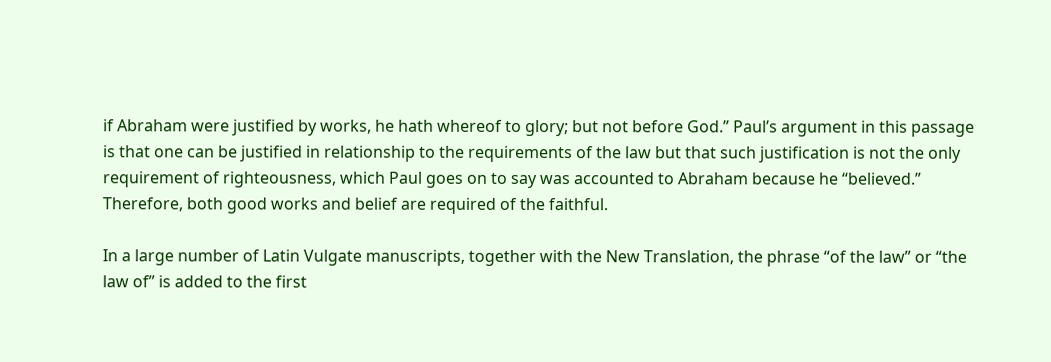if Abraham were justified by works, he hath whereof to glory; but not before God.” Paul’s argument in this passage is that one can be justified in relationship to the requirements of the law but that such justification is not the only requirement of righteousness, which Paul goes on to say was accounted to Abraham because he “believed.” Therefore, both good works and belief are required of the faithful.

In a large number of Latin Vulgate manuscripts, together with the New Translation, the phrase “of the law” or “the law of” is added to the first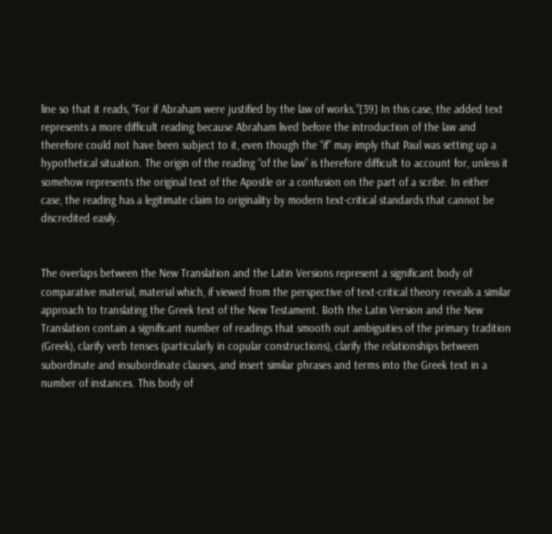line so that it reads, “For if Abraham were justified by the law of works.”[39] In this case, the added text represents a more difficult reading because Abraham lived before the introduction of the law and therefore could not have been subject to it, even though the “if” may imply that Paul was setting up a hypothetical situation. The origin of the reading “of the law” is therefore difficult to account for, unless it somehow represents the original text of the Apostle or a confusion on the part of a scribe. In either case, the reading has a legitimate claim to originality by modern text-critical standards that cannot be discredited easily.


The overlaps between the New Translation and the Latin Versions represent a significant body of comparative material, material which, if viewed from the perspective of text-critical theory reveals a similar approach to translating the Greek text of the New Testament. Both the Latin Version and the New Translation contain a significant number of readings that smooth out ambiguities of the primary tradition (Greek), clarify verb tenses (particularly in copular constructions), clarify the relationships between subordinate and insubordinate clauses, and insert similar phrases and terms into the Greek text in a number of instances. This body of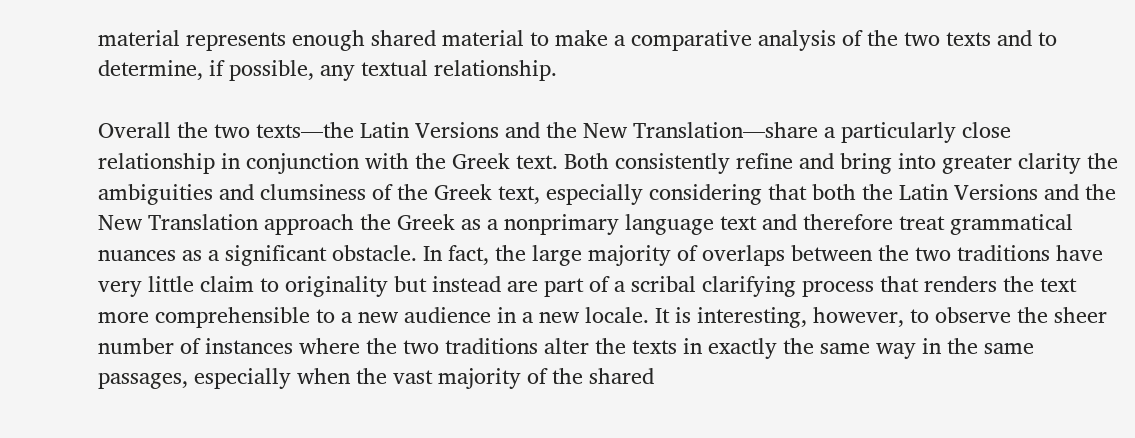material represents enough shared material to make a comparative analysis of the two texts and to determine, if possible, any textual relationship.

Overall the two texts—the Latin Versions and the New Translation—share a particularly close relationship in conjunction with the Greek text. Both consistently refine and bring into greater clarity the ambiguities and clumsiness of the Greek text, especially considering that both the Latin Versions and the New Translation approach the Greek as a nonprimary language text and therefore treat grammatical nuances as a significant obstacle. In fact, the large majority of overlaps between the two traditions have very little claim to originality but instead are part of a scribal clarifying process that renders the text more comprehensible to a new audience in a new locale. It is interesting, however, to observe the sheer number of instances where the two traditions alter the texts in exactly the same way in the same passages, especially when the vast majority of the shared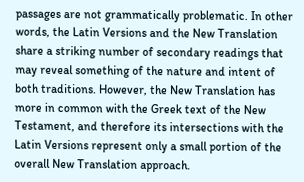passages are not grammatically problematic. In other words, the Latin Versions and the New Translation share a striking number of secondary readings that may reveal something of the nature and intent of both traditions. However, the New Translation has more in common with the Greek text of the New Testament, and therefore its intersections with the Latin Versions represent only a small portion of the overall New Translation approach.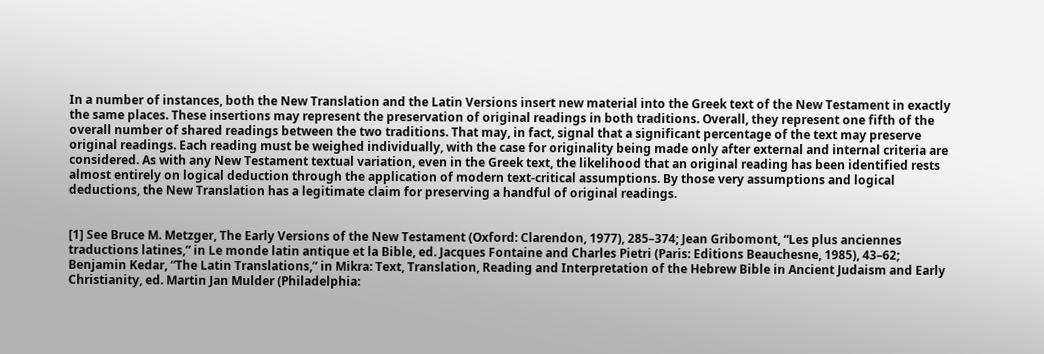In a number of instances, both the New Translation and the Latin Versions insert new material into the Greek text of the New Testament in exactly the same places. These insertions may represent the preservation of original readings in both traditions. Overall, they represent one fifth of the overall number of shared readings between the two traditions. That may, in fact, signal that a significant percentage of the text may preserve original readings. Each reading must be weighed individually, with the case for originality being made only after external and internal criteria are considered. As with any New Testament textual variation, even in the Greek text, the likelihood that an original reading has been identified rests almost entirely on logical deduction through the application of modern text-critical assumptions. By those very assumptions and logical deductions, the New Translation has a legitimate claim for preserving a handful of original readings.


[1] See Bruce M. Metzger, The Early Versions of the New Testament (Oxford: Clarendon, 1977), 285–374; Jean Gribomont, “Les plus anciennes traductions latines,” in Le monde latin antique et la Bible, ed. Jacques Fontaine and Charles Pietri (Paris: Editions Beauchesne, 1985), 43–62; Benjamin Kedar, “The Latin Translations,” in Mikra: Text, Translation, Reading and Interpretation of the Hebrew Bible in Ancient Judaism and Early Christianity, ed. Martin Jan Mulder (Philadelphia: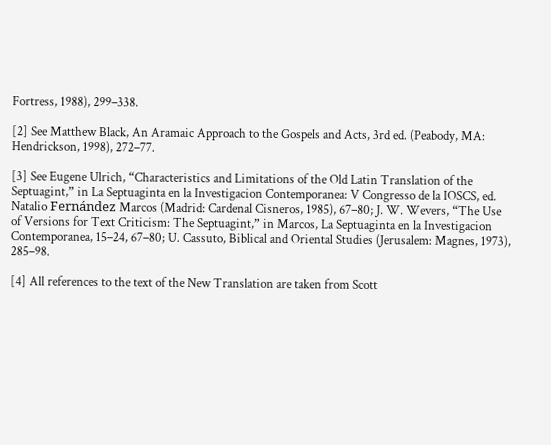Fortress, 1988), 299–338.

[2] See Matthew Black, An Aramaic Approach to the Gospels and Acts, 3rd ed. (Peabody, MA: Hendrickson, 1998), 272–77.

[3] See Eugene Ulrich, “Characteristics and Limitations of the Old Latin Translation of the Septuagint,” in La Septuaginta en la Investigacion Contemporanea: V Congresso de la IOSCS, ed. Natalio Fernández Marcos (Madrid: Cardenal Cisneros, 1985), 67–80; J. W. Wevers, “The Use of Versions for Text Criticism: The Septuagint,” in Marcos, La Septuaginta en la Investigacion Contemporanea, 15–24, 67–80; U. Cassuto, Biblical and Oriental Studies (Jerusalem: Magnes, 1973), 285–98.

[4] All references to the text of the New Translation are taken from Scott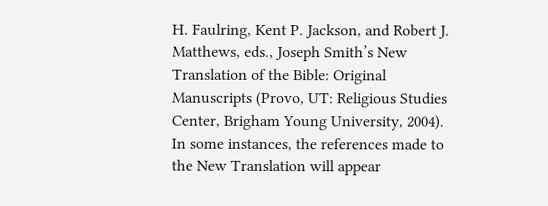H. Faulring, Kent P. Jackson, and Robert J. Matthews, eds., Joseph Smith’s New Translation of the Bible: Original Manuscripts (Provo, UT: Religious Studies Center, Brigham Young University, 2004). In some instances, the references made to the New Translation will appear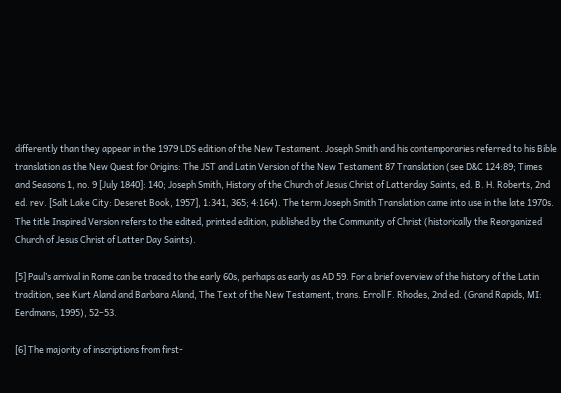differently than they appear in the 1979 LDS edition of the New Testament. Joseph Smith and his contemporaries referred to his Bible translation as the New Quest for Origins: The JST and Latin Version of the New Testament 87 Translation (see D&C 124:89; Times and Seasons 1, no. 9 [July 1840]: 140; Joseph Smith, History of the Church of Jesus Christ of Latterday Saints, ed. B. H. Roberts, 2nd ed. rev. [Salt Lake City: Deseret Book, 1957], 1:341, 365; 4:164). The term Joseph Smith Translation came into use in the late 1970s. The title Inspired Version refers to the edited, printed edition, published by the Community of Christ (historically the Reorganized Church of Jesus Christ of Latter Day Saints).

[5] Paul’s arrival in Rome can be traced to the early 60s, perhaps as early as AD 59. For a brief overview of the history of the Latin tradition, see Kurt Aland and Barbara Aland, The Text of the New Testament, trans. Erroll F. Rhodes, 2nd ed. (Grand Rapids, MI: Eerdmans, 1995), 52–53.

[6] The majority of inscriptions from first-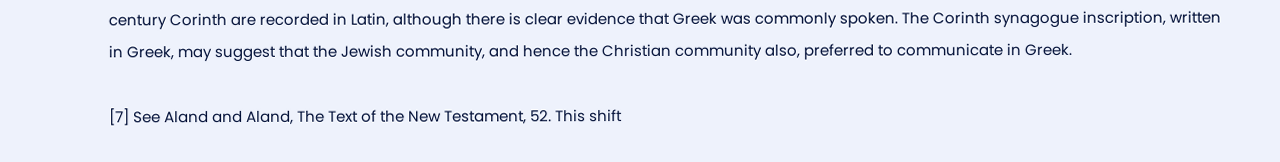century Corinth are recorded in Latin, although there is clear evidence that Greek was commonly spoken. The Corinth synagogue inscription, written in Greek, may suggest that the Jewish community, and hence the Christian community also, preferred to communicate in Greek.

[7] See Aland and Aland, The Text of the New Testament, 52. This shift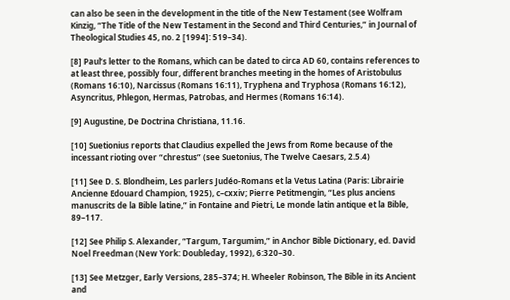can also be seen in the development in the title of the New Testament (see Wolfram Kinzig, “The Title of the New Testament in the Second and Third Centuries,” in Journal of Theological Studies 45, no. 2 [1994]: 519–34).

[8] Paul’s letter to the Romans, which can be dated to circa AD 60, contains references to at least three, possibly four, different branches meeting in the homes of Aristobulus (Romans 16:10), Narcissus (Romans 16:11), Tryphena and Tryphosa (Romans 16:12), Asyncritus, Phlegon, Hermas, Patrobas, and Hermes (Romans 16:14).

[9] Augustine, De Doctrina Christiana, 11.16.

[10] Suetionius reports that Claudius expelled the Jews from Rome because of the incessant rioting over “chrestus” (see Suetonius, The Twelve Caesars, 2.5.4)

[11] See D. S. Blondheim, Les parlers Judéo-Romans et la Vetus Latina (Paris: Librairie Ancienne Edouard Champion, 1925), c–cxxiv; Pierre Petitmengin, “Les plus anciens manuscrits de la Bible latine,” in Fontaine and Pietri, Le monde latin antique et la Bible, 89–117.

[12] See Philip S. Alexander, “Targum, Targumim,” in Anchor Bible Dictionary, ed. David Noel Freedman (New York: Doubleday, 1992), 6:320–30.

[13] See Metzger, Early Versions, 285–374; H. Wheeler Robinson, The Bible in its Ancient and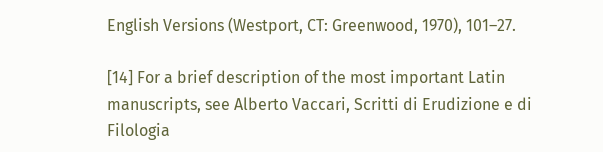English Versions (Westport, CT: Greenwood, 1970), 101–27.

[14] For a brief description of the most important Latin manuscripts, see Alberto Vaccari, Scritti di Erudizione e di Filologia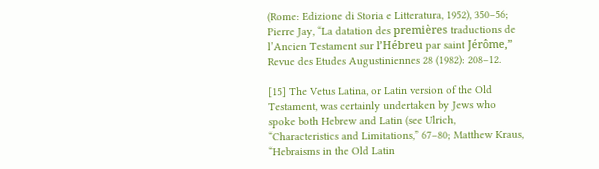(Rome: Edizione di Storia e Litteratura, 1952), 350–56; Pierre Jay, “La datation des premières traductions de l’Ancien Testament sur l’Hébreu par saint Jérôme,” Revue des Etudes Augustiniennes 28 (1982): 208–12.

[15] The Vetus Latina, or Latin version of the Old Testament, was certainly undertaken by Jews who spoke both Hebrew and Latin (see Ulrich, “Characteristics and Limitations,” 67–80; Matthew Kraus, “Hebraisms in the Old Latin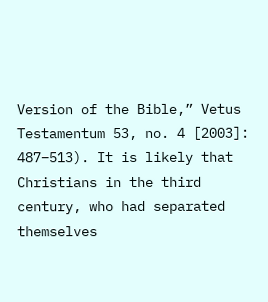Version of the Bible,” Vetus Testamentum 53, no. 4 [2003]: 487–513). It is likely that Christians in the third century, who had separated themselves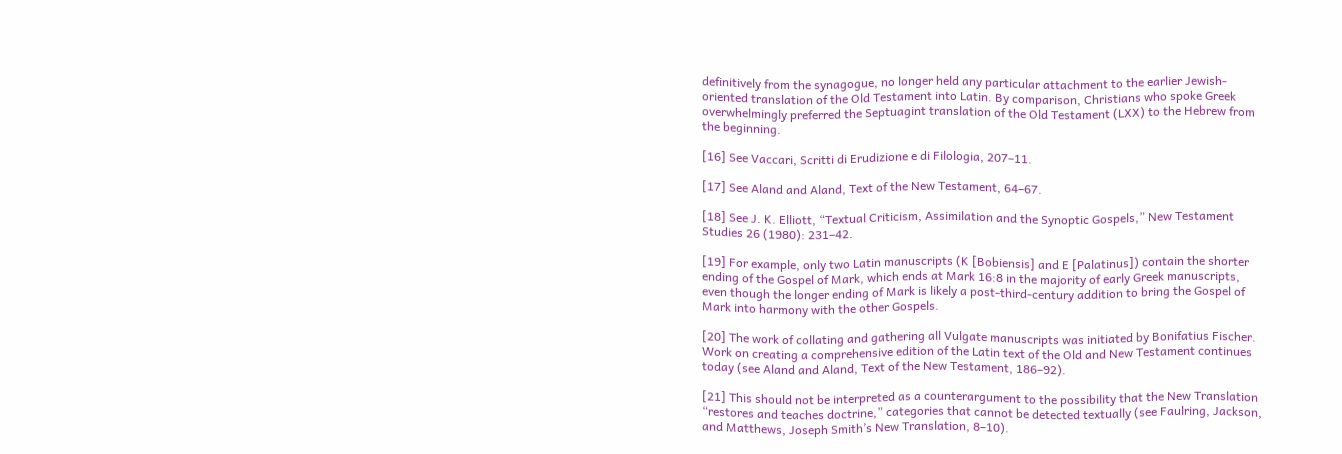definitively from the synagogue, no longer held any particular attachment to the earlier Jewish-oriented translation of the Old Testament into Latin. By comparison, Christians who spoke Greek overwhelmingly preferred the Septuagint translation of the Old Testament (LXX) to the Hebrew from the beginning.

[16] See Vaccari, Scritti di Erudizione e di Filologia, 207–11.

[17] See Aland and Aland, Text of the New Testament, 64–67.

[18] See J. K. Elliott, “Textual Criticism, Assimilation and the Synoptic Gospels,” New Testament Studies 26 (1980): 231–42.

[19] For example, only two Latin manuscripts (K [Bobiensis] and E [Palatinus]) contain the shorter ending of the Gospel of Mark, which ends at Mark 16:8 in the majority of early Greek manuscripts, even though the longer ending of Mark is likely a post-third-century addition to bring the Gospel of Mark into harmony with the other Gospels.

[20] The work of collating and gathering all Vulgate manuscripts was initiated by Bonifatius Fischer. Work on creating a comprehensive edition of the Latin text of the Old and New Testament continues today (see Aland and Aland, Text of the New Testament, 186–92).

[21] This should not be interpreted as a counterargument to the possibility that the New Translation “restores and teaches doctrine,” categories that cannot be detected textually (see Faulring, Jackson, and Matthews, Joseph Smith’s New Translation, 8–10).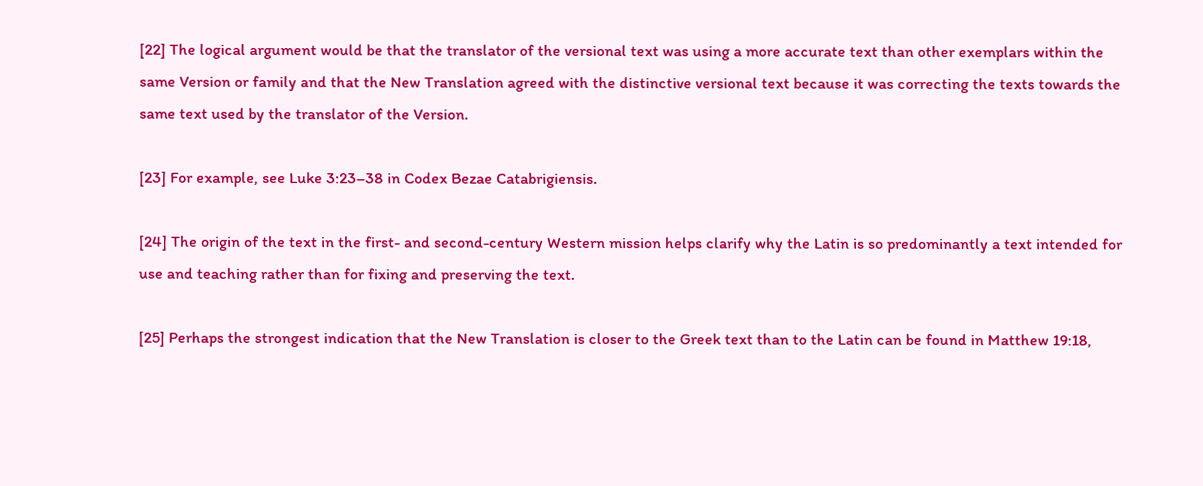[22] The logical argument would be that the translator of the versional text was using a more accurate text than other exemplars within the same Version or family and that the New Translation agreed with the distinctive versional text because it was correcting the texts towards the same text used by the translator of the Version.

[23] For example, see Luke 3:23–38 in Codex Bezae Catabrigiensis.

[24] The origin of the text in the first- and second-century Western mission helps clarify why the Latin is so predominantly a text intended for use and teaching rather than for fixing and preserving the text.

[25] Perhaps the strongest indication that the New Translation is closer to the Greek text than to the Latin can be found in Matthew 19:18,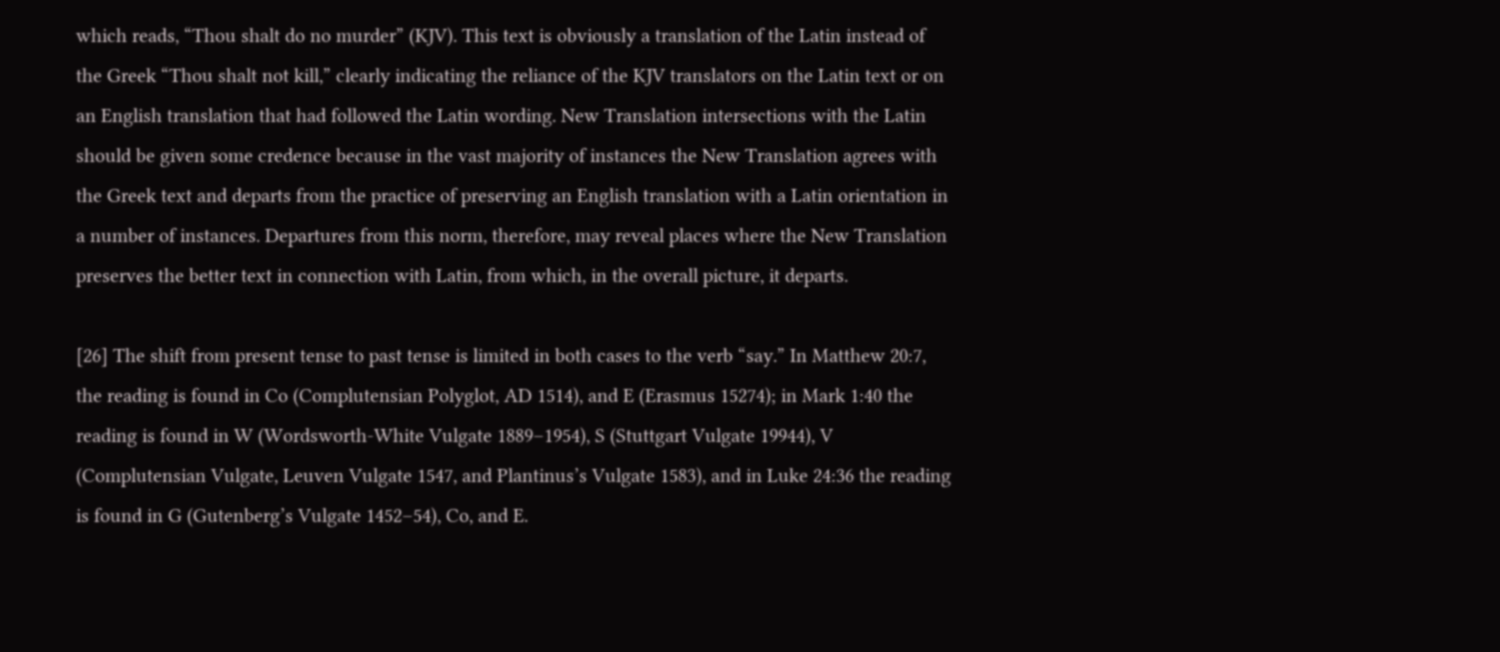which reads, “Thou shalt do no murder” (KJV). This text is obviously a translation of the Latin instead of the Greek “Thou shalt not kill,” clearly indicating the reliance of the KJV translators on the Latin text or on an English translation that had followed the Latin wording. New Translation intersections with the Latin should be given some credence because in the vast majority of instances the New Translation agrees with the Greek text and departs from the practice of preserving an English translation with a Latin orientation in a number of instances. Departures from this norm, therefore, may reveal places where the New Translation preserves the better text in connection with Latin, from which, in the overall picture, it departs.

[26] The shift from present tense to past tense is limited in both cases to the verb “say.” In Matthew 20:7, the reading is found in Co (Complutensian Polyglot, AD 1514), and E (Erasmus 15274); in Mark 1:40 the reading is found in W (Wordsworth-White Vulgate 1889–1954), S (Stuttgart Vulgate 19944), V (Complutensian Vulgate, Leuven Vulgate 1547, and Plantinus’s Vulgate 1583), and in Luke 24:36 the reading is found in G (Gutenberg’s Vulgate 1452–54), Co, and E.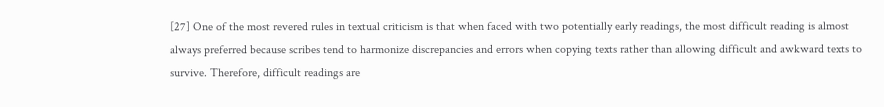[27] One of the most revered rules in textual criticism is that when faced with two potentially early readings, the most difficult reading is almost always preferred because scribes tend to harmonize discrepancies and errors when copying texts rather than allowing difficult and awkward texts to survive. Therefore, difficult readings are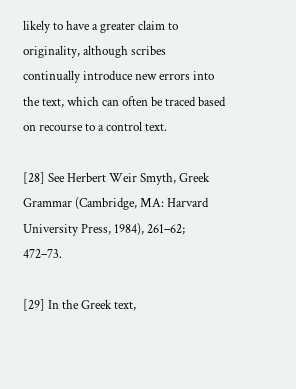likely to have a greater claim to originality, although scribes continually introduce new errors into the text, which can often be traced based on recourse to a control text.

[28] See Herbert Weir Smyth, Greek Grammar (Cambridge, MA: Harvard University Press, 1984), 261–62; 472–73.

[29] In the Greek text,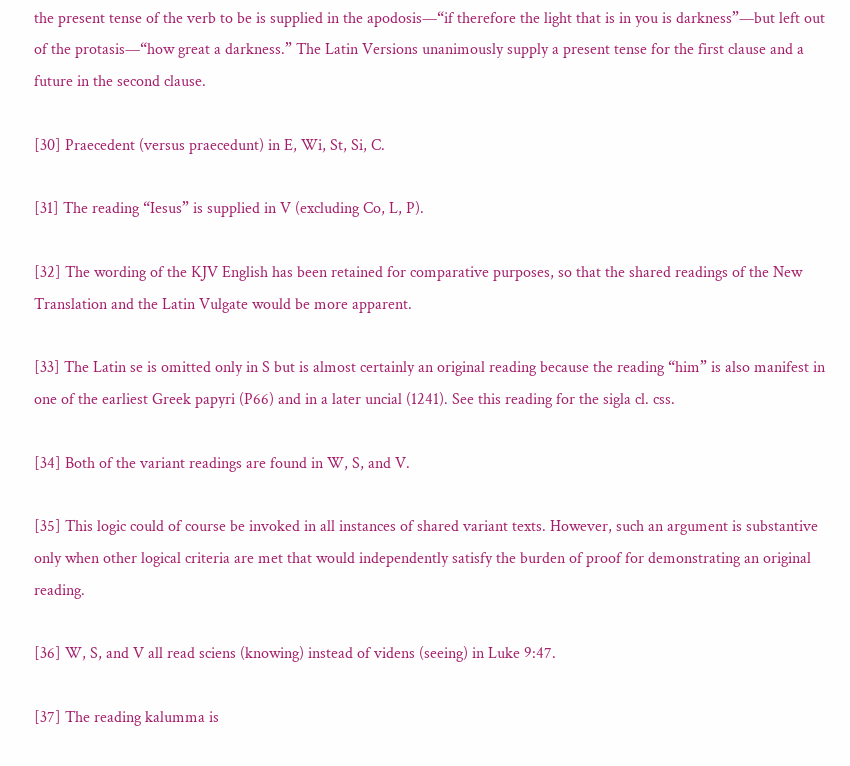the present tense of the verb to be is supplied in the apodosis—“if therefore the light that is in you is darkness”—but left out of the protasis—“how great a darkness.” The Latin Versions unanimously supply a present tense for the first clause and a future in the second clause.

[30] Praecedent (versus praecedunt) in E, Wi, St, Si, C.

[31] The reading “Iesus” is supplied in V (excluding Co, L, P).

[32] The wording of the KJV English has been retained for comparative purposes, so that the shared readings of the New Translation and the Latin Vulgate would be more apparent.

[33] The Latin se is omitted only in S but is almost certainly an original reading because the reading “him” is also manifest in one of the earliest Greek papyri (P66) and in a later uncial (1241). See this reading for the sigla cl. css.

[34] Both of the variant readings are found in W, S, and V.

[35] This logic could of course be invoked in all instances of shared variant texts. However, such an argument is substantive only when other logical criteria are met that would independently satisfy the burden of proof for demonstrating an original reading.

[36] W, S, and V all read sciens (knowing) instead of videns (seeing) in Luke 9:47.

[37] The reading kalumma is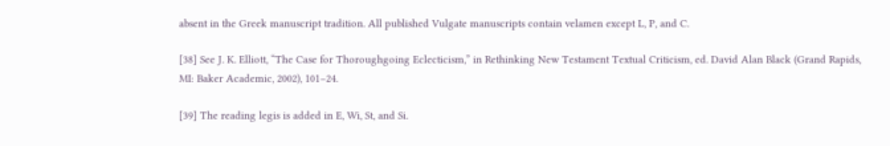absent in the Greek manuscript tradition. All published Vulgate manuscripts contain velamen except L, P, and C.

[38] See J. K. Elliott, “The Case for Thoroughgoing Eclecticism,” in Rethinking New Testament Textual Criticism, ed. David Alan Black (Grand Rapids, MI: Baker Academic, 2002), 101–24.

[39] The reading legis is added in E, Wi, St, and Si.